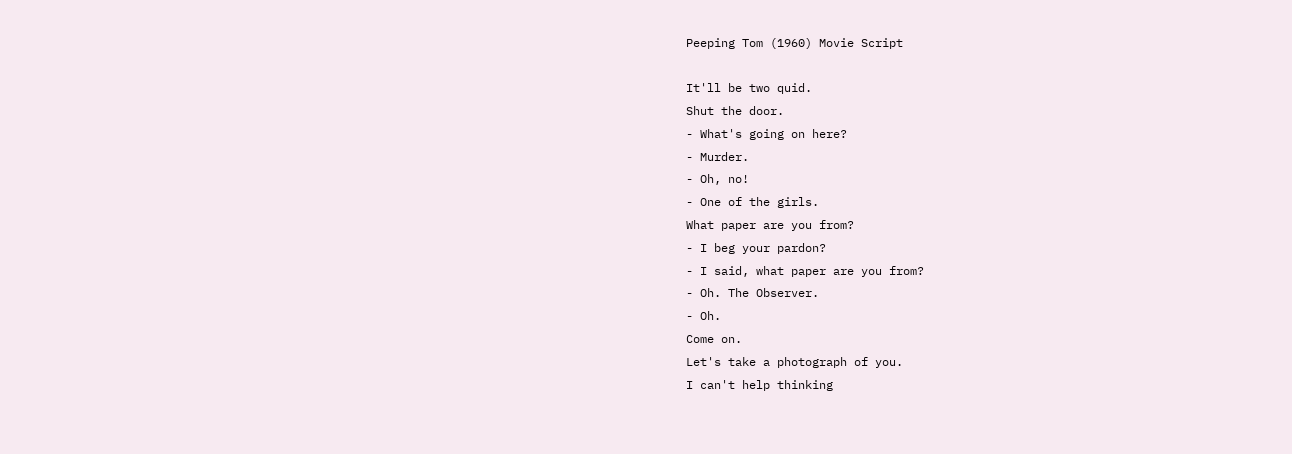Peeping Tom (1960) Movie Script

It'll be two quid.
Shut the door.
- What's going on here?
- Murder.
- Oh, no!
- One of the girls.
What paper are you from?
- I beg your pardon?
- I said, what paper are you from?
- Oh. The Observer.
- Oh.
Come on.
Let's take a photograph of you.
I can't help thinking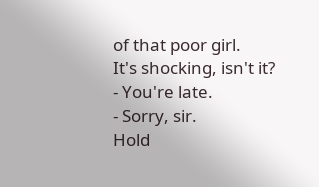of that poor girl.
It's shocking, isn't it?
- You're late.
- Sorry, sir.
Hold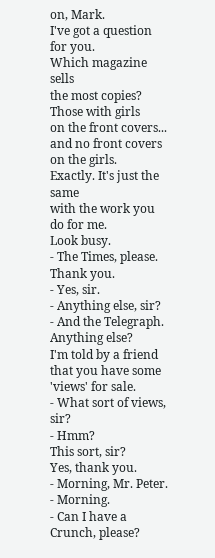on, Mark.
I've got a question for you.
Which magazine sells
the most copies?
Those with girls
on the front covers...
and no front covers
on the girls.
Exactly. It's just the same
with the work you do for me.
Look busy.
- The Times, please. Thank you.
- Yes, sir.
- Anything else, sir?
- And the Telegraph.
Anything else?
I'm told by a friend
that you have some 'views' for sale.
- What sort of views, sir?
- Hmm?
This sort, sir?
Yes, thank you.
- Morning, Mr. Peter.
- Morning.
- Can I have a Crunch, please?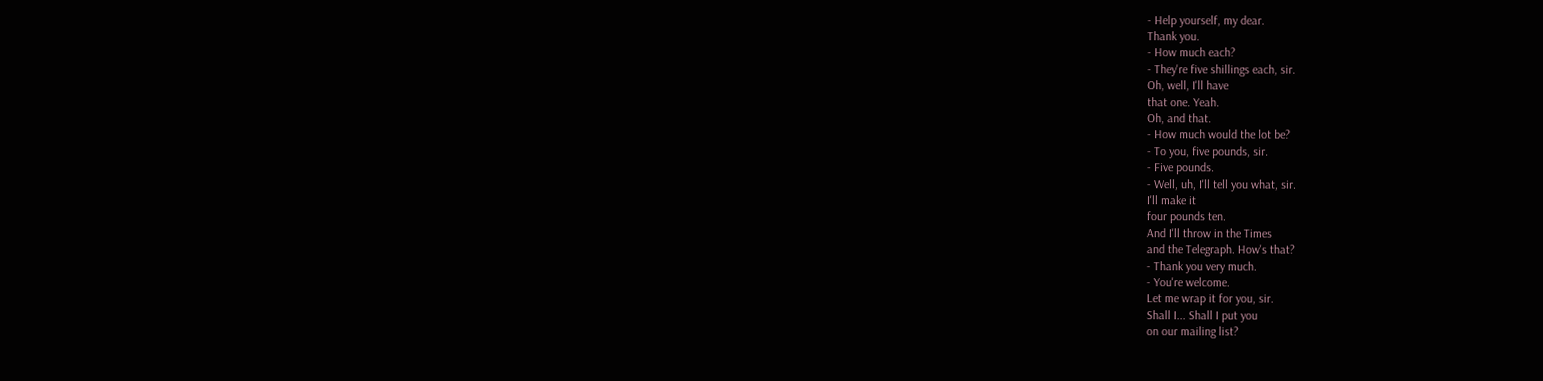- Help yourself, my dear.
Thank you.
- How much each?
- They're five shillings each, sir.
Oh, well, I'll have
that one. Yeah.
Oh, and that.
- How much would the lot be?
- To you, five pounds, sir.
- Five pounds.
- Well, uh, I'll tell you what, sir.
I'll make it
four pounds ten.
And I'll throw in the Times
and the Telegraph. How's that?
- Thank you very much.
- You're welcome.
Let me wrap it for you, sir.
Shall I... Shall I put you
on our mailing list?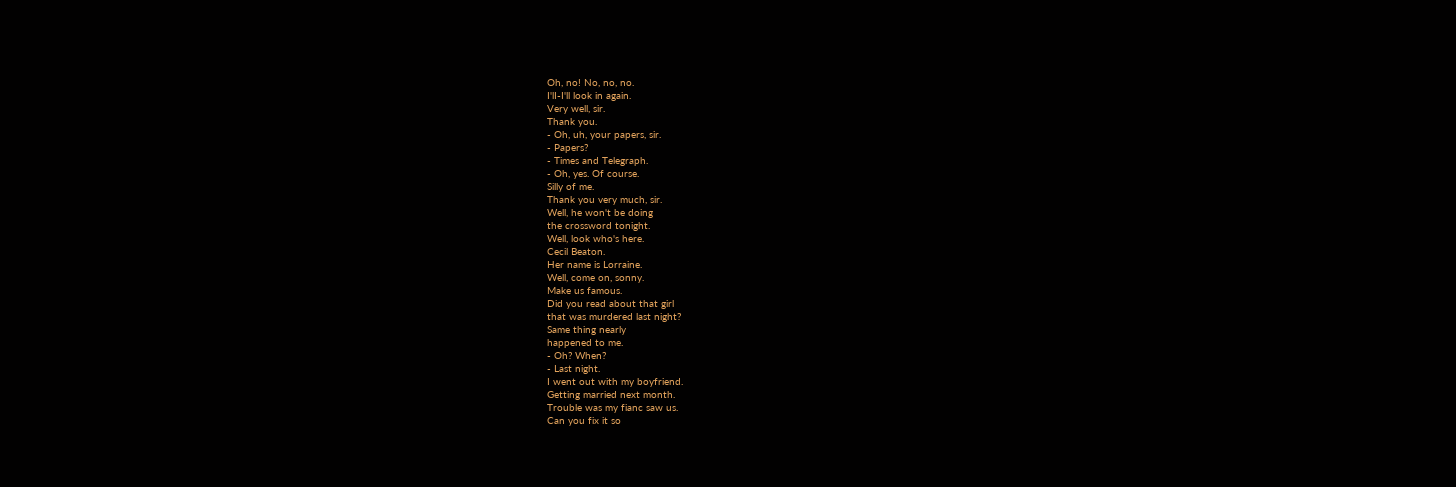Oh, no! No, no, no.
I'lI-I'll look in again.
Very well, sir.
Thank you.
- Oh, uh, your papers, sir.
- Papers?
- Times and Telegraph.
- Oh, yes. Of course.
Silly of me.
Thank you very much, sir.
Well, he won't be doing
the crossword tonight.
Well, look who's here.
Cecil Beaton.
Her name is Lorraine.
Well, come on, sonny.
Make us famous.
Did you read about that girl
that was murdered last night?
Same thing nearly
happened to me.
- Oh? When?
- Last night.
I went out with my boyfriend.
Getting married next month.
Trouble was my fianc saw us.
Can you fix it so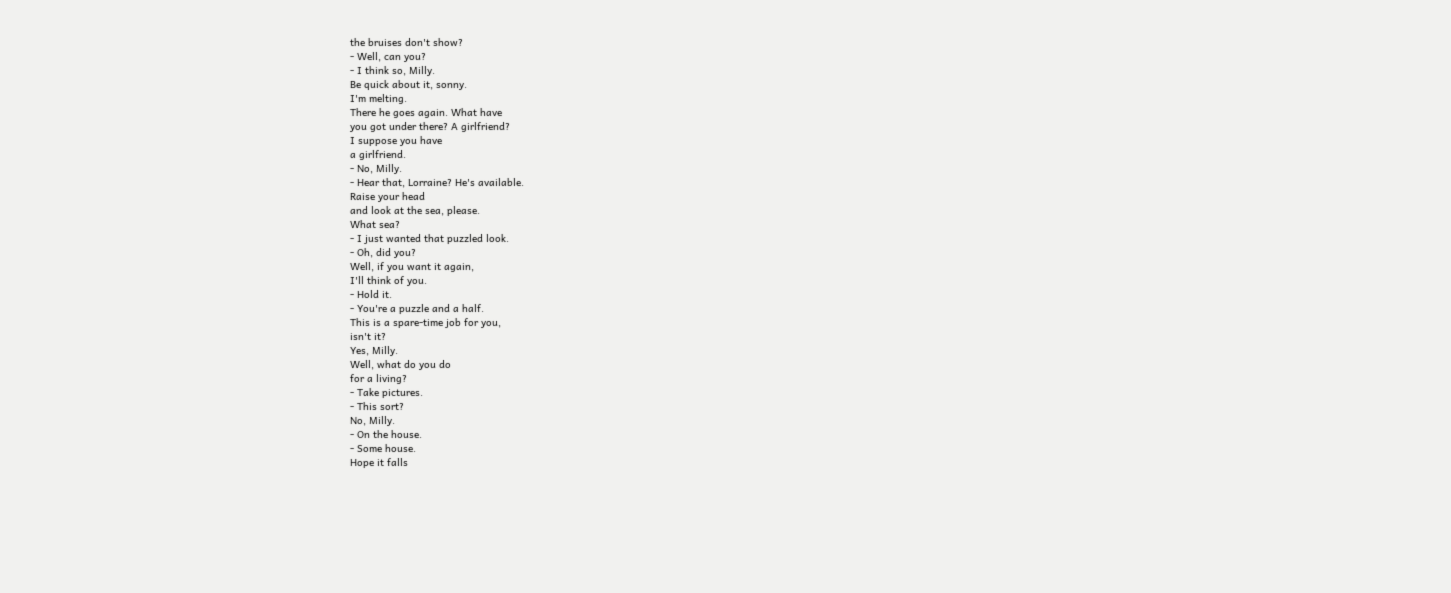the bruises don't show?
- Well, can you?
- I think so, Milly.
Be quick about it, sonny.
I'm melting.
There he goes again. What have
you got under there? A girlfriend?
I suppose you have
a girlfriend.
- No, Milly.
- Hear that, Lorraine? He's available.
Raise your head
and look at the sea, please.
What sea?
- I just wanted that puzzled look.
- Oh, did you?
Well, if you want it again,
I'll think of you.
- Hold it.
- You're a puzzle and a half.
This is a spare-time job for you,
isn't it?
Yes, Milly.
Well, what do you do
for a living?
- Take pictures.
- This sort?
No, Milly.
- On the house.
- Some house.
Hope it falls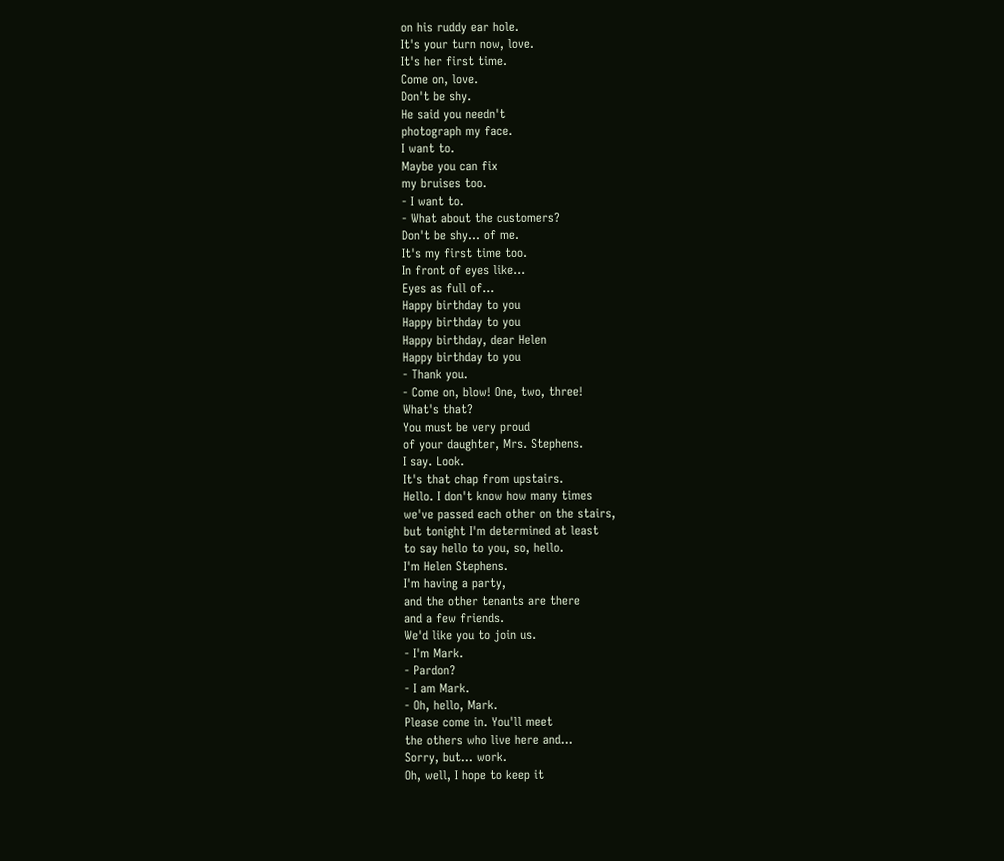on his ruddy ear hole.
It's your turn now, love.
It's her first time.
Come on, love.
Don't be shy.
He said you needn't
photograph my face.
I want to.
Maybe you can fix
my bruises too.
- I want to.
- What about the customers?
Don't be shy... of me.
It's my first time too.
In front of eyes like...
Eyes as full of...
Happy birthday to you
Happy birthday to you
Happy birthday, dear Helen
Happy birthday to you
- Thank you.
- Come on, blow! One, two, three!
What's that?
You must be very proud
of your daughter, Mrs. Stephens.
I say. Look.
It's that chap from upstairs.
Hello. I don't know how many times
we've passed each other on the stairs,
but tonight I'm determined at least
to say hello to you, so, hello.
I'm Helen Stephens.
I'm having a party,
and the other tenants are there
and a few friends.
We'd like you to join us.
- I'm Mark.
- Pardon?
- I am Mark.
- Oh, hello, Mark.
Please come in. You'll meet
the others who live here and...
Sorry, but... work.
Oh, well, I hope to keep it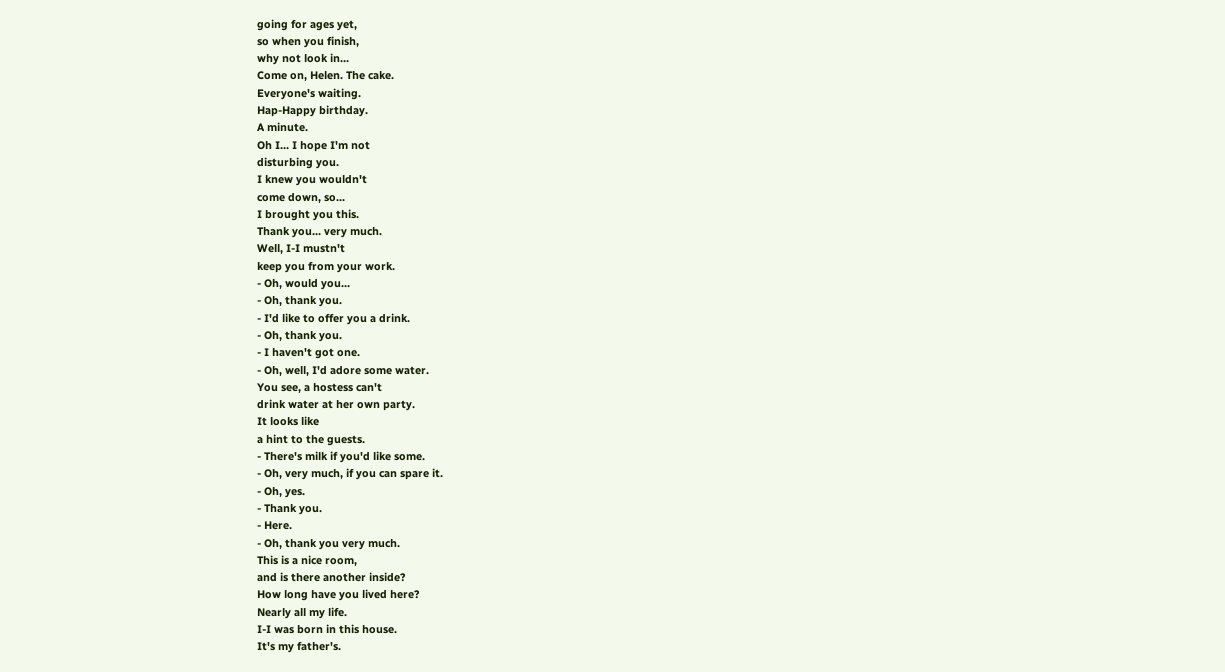going for ages yet,
so when you finish,
why not look in...
Come on, Helen. The cake.
Everyone's waiting.
Hap-Happy birthday.
A minute.
Oh I... I hope I'm not
disturbing you.
I knew you wouldn't
come down, so...
I brought you this.
Thank you... very much.
Well, I-I mustn't
keep you from your work.
- Oh, would you...
- Oh, thank you.
- I'd like to offer you a drink.
- Oh, thank you.
- I haven't got one.
- Oh, well, I'd adore some water.
You see, a hostess can't
drink water at her own party.
It looks like
a hint to the guests.
- There's milk if you'd like some.
- Oh, very much, if you can spare it.
- Oh, yes.
- Thank you.
- Here.
- Oh, thank you very much.
This is a nice room,
and is there another inside?
How long have you lived here?
Nearly all my life.
I-I was born in this house.
It's my father's.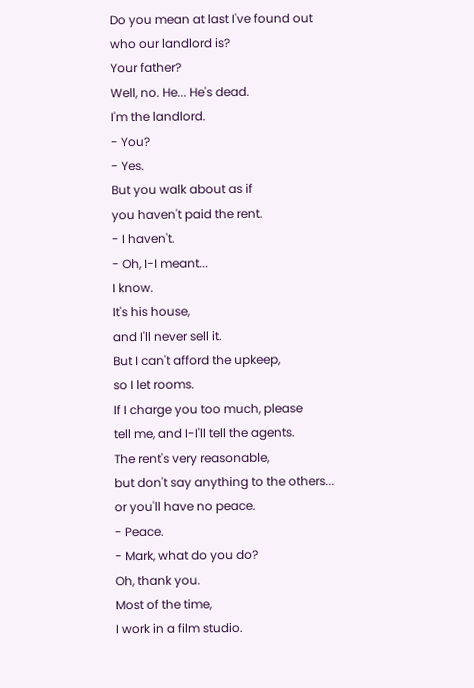Do you mean at last I've found out
who our landlord is?
Your father?
Well, no. He... He's dead.
I'm the landlord.
- You?
- Yes.
But you walk about as if
you haven't paid the rent.
- I haven't.
- Oh, I-I meant...
I know.
It's his house,
and I'll never sell it.
But I can't afford the upkeep,
so I let rooms.
If I charge you too much, please
tell me, and I-I'll tell the agents.
The rent's very reasonable,
but don't say anything to the others...
or you'll have no peace.
- Peace.
- Mark, what do you do?
Oh, thank you.
Most of the time,
I work in a film studio.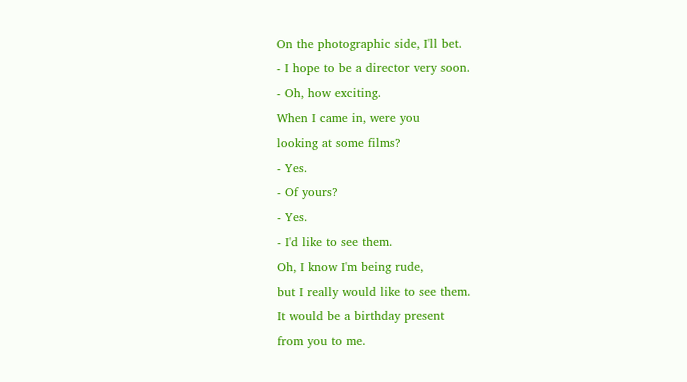On the photographic side, I'll bet.
- I hope to be a director very soon.
- Oh, how exciting.
When I came in, were you
looking at some films?
- Yes.
- Of yours?
- Yes.
- I'd like to see them.
Oh, I know I'm being rude,
but I really would like to see them.
It would be a birthday present
from you to me.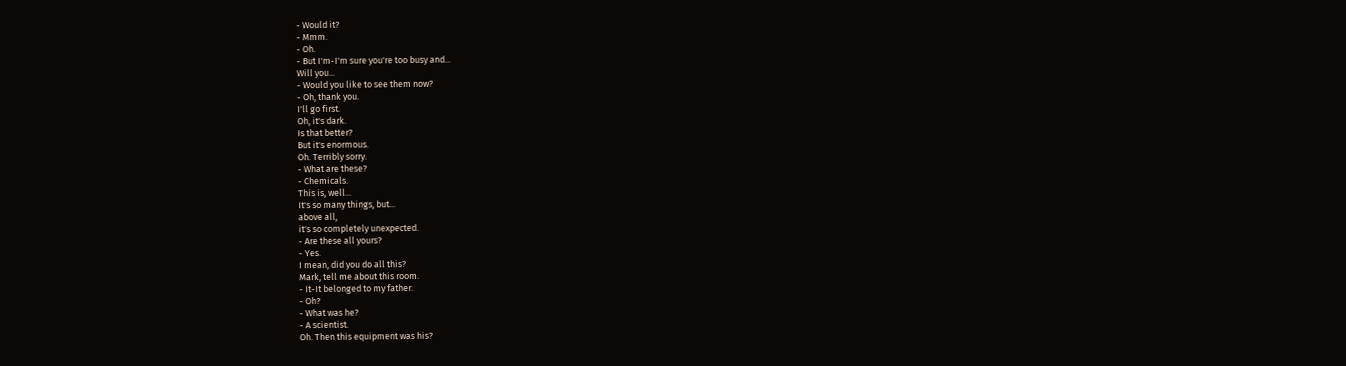- Would it?
- Mmm.
- Oh.
- But I'm-I'm sure you're too busy and...
Will you...
- Would you like to see them now?
- Oh, thank you.
I'll go first.
Oh, it's dark.
Is that better?
But it's enormous.
Oh. Terribly sorry.
- What are these?
- Chemicals.
This is, well...
It's so many things, but...
above all,
it's so completely unexpected.
- Are these all yours?
- Yes.
I mean, did you do all this?
Mark, tell me about this room.
- It-It belonged to my father.
- Oh?
- What was he?
- A scientist.
Oh. Then this equipment was his?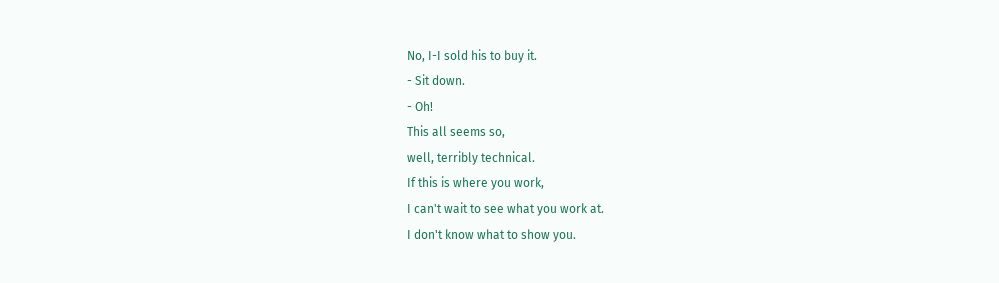No, I-I sold his to buy it.
- Sit down.
- Oh!
This all seems so,
well, terribly technical.
If this is where you work,
I can't wait to see what you work at.
I don't know what to show you.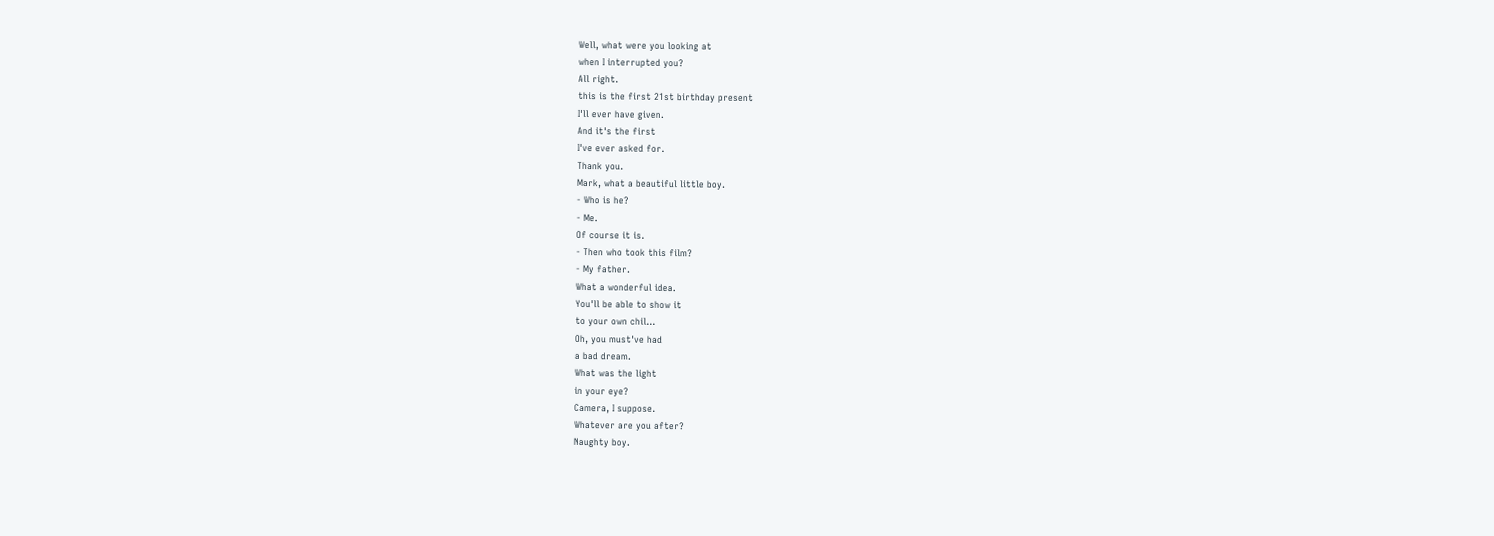Well, what were you looking at
when I interrupted you?
All right.
this is the first 21st birthday present
I'll ever have given.
And it's the first
I've ever asked for.
Thank you.
Mark, what a beautiful little boy.
- Who is he?
- Me.
Of course it is.
- Then who took this film?
- My father.
What a wonderful idea.
You'll be able to show it
to your own chil...
Oh, you must've had
a bad dream.
What was the light
in your eye?
Camera, I suppose.
Whatever are you after?
Naughty boy.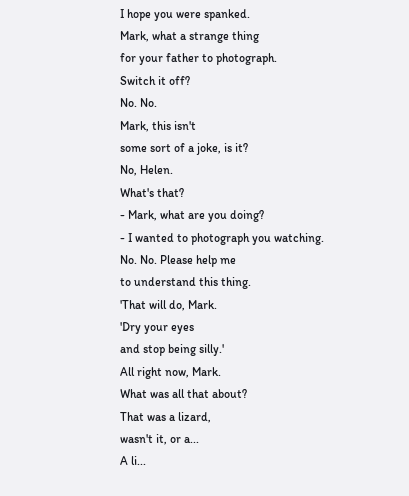I hope you were spanked.
Mark, what a strange thing
for your father to photograph.
Switch it off?
No. No.
Mark, this isn't
some sort of a joke, is it?
No, Helen.
What's that?
- Mark, what are you doing?
- I wanted to photograph you watching.
No. No. Please help me
to understand this thing.
'That will do, Mark.
'Dry your eyes
and stop being silly.'
All right now, Mark.
What was all that about?
That was a lizard,
wasn't it, or a...
A li...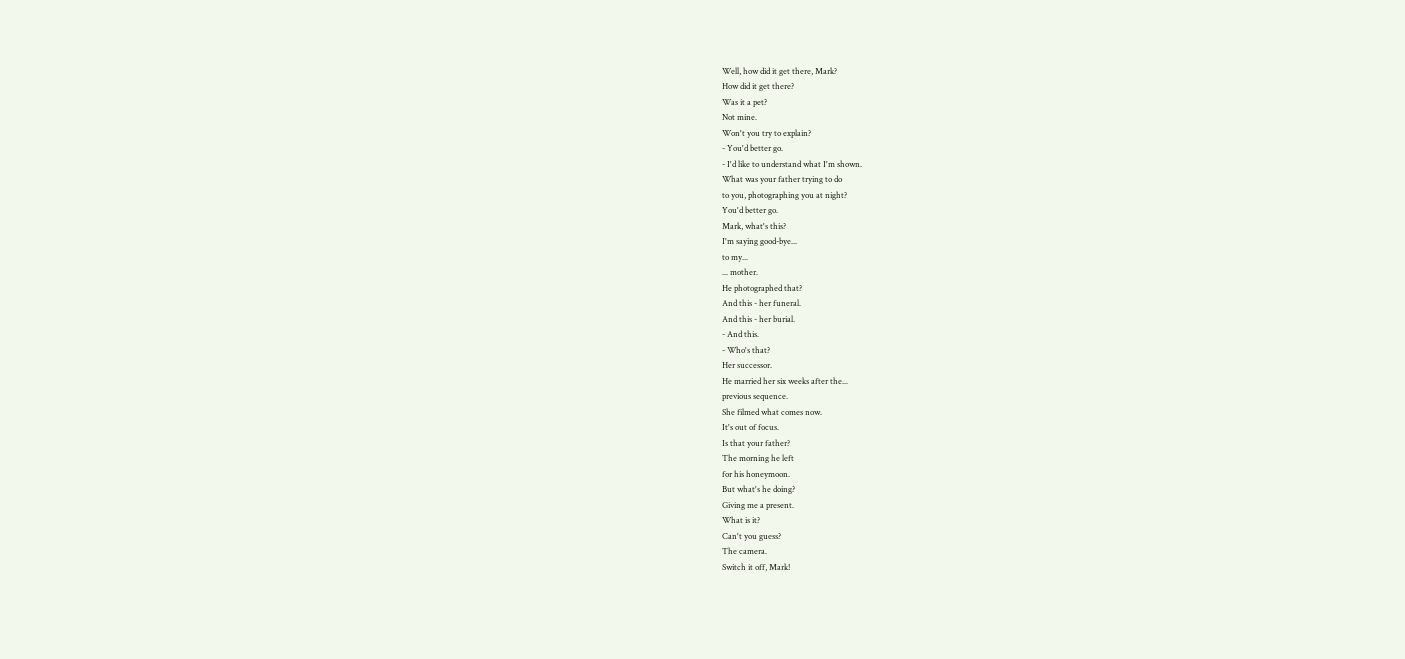Well, how did it get there, Mark?
How did it get there?
Was it a pet?
Not mine.
Won't you try to explain?
- You'd better go.
- I'd like to understand what I'm shown.
What was your father trying to do
to you, photographing you at night?
You'd better go.
Mark, what's this?
I'm saying good-bye...
to my...
... mother.
He photographed that?
And this - her funeral.
And this - her burial.
- And this.
- Who's that?
Her successor.
He married her six weeks after the...
previous sequence.
She filmed what comes now.
It's out of focus.
Is that your father?
The morning he left
for his honeymoon.
But what's he doing?
Giving me a present.
What is it?
Can't you guess?
The camera.
Switch it off, Mark!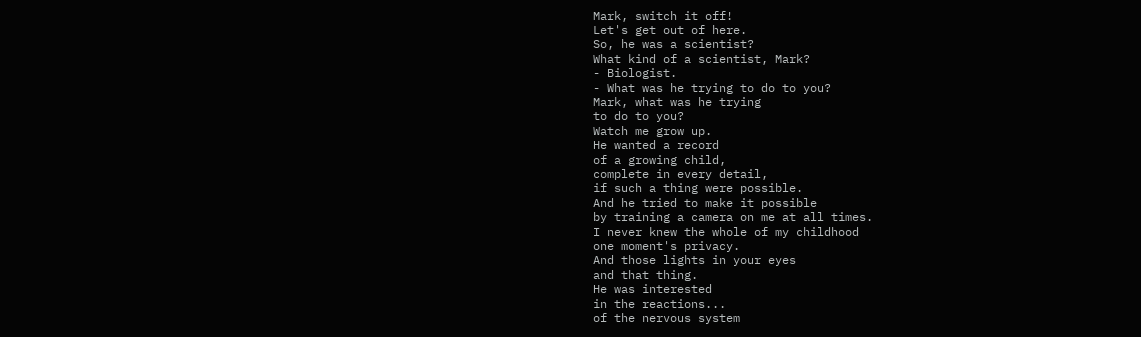Mark, switch it off!
Let's get out of here.
So, he was a scientist?
What kind of a scientist, Mark?
- Biologist.
- What was he trying to do to you?
Mark, what was he trying
to do to you?
Watch me grow up.
He wanted a record
of a growing child,
complete in every detail,
if such a thing were possible.
And he tried to make it possible
by training a camera on me at all times.
I never knew the whole of my childhood
one moment's privacy.
And those lights in your eyes
and that thing.
He was interested
in the reactions...
of the nervous system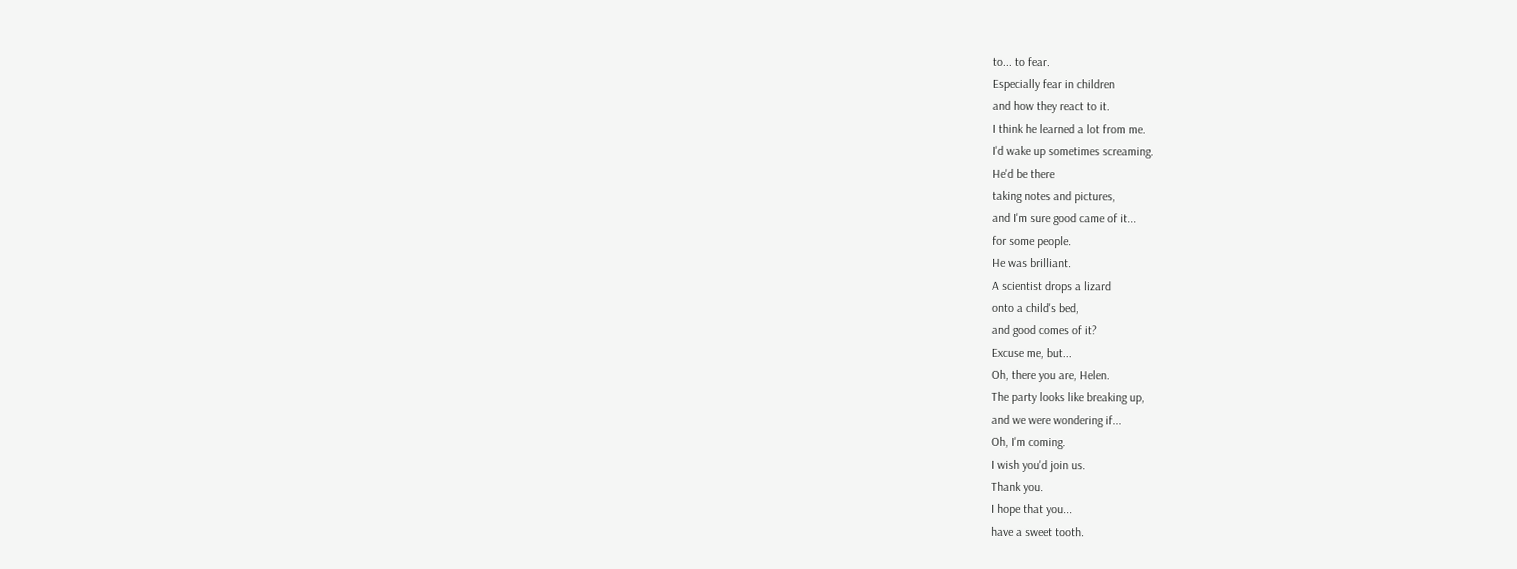to... to fear.
Especially fear in children
and how they react to it.
I think he learned a lot from me.
I'd wake up sometimes screaming.
He'd be there
taking notes and pictures,
and I'm sure good came of it...
for some people.
He was brilliant.
A scientist drops a lizard
onto a child's bed,
and good comes of it?
Excuse me, but...
Oh, there you are, Helen.
The party looks like breaking up,
and we were wondering if...
Oh, I'm coming.
I wish you'd join us.
Thank you.
I hope that you...
have a sweet tooth.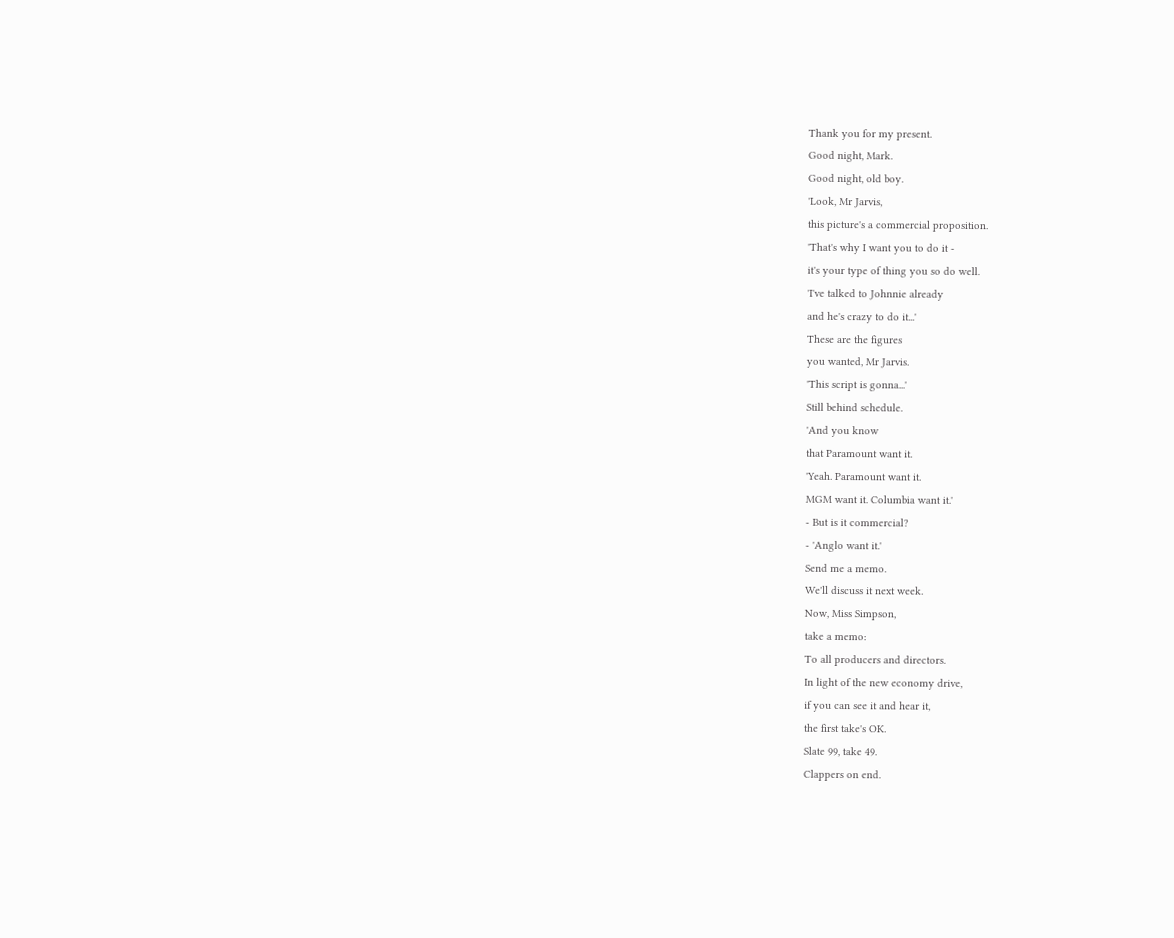Thank you for my present.
Good night, Mark.
Good night, old boy.
'Look, Mr Jarvis,
this picture's a commercial proposition.
'That's why I want you to do it -
it's your type of thing you so do well.
'I've talked to Johnnie already
and he's crazy to do it...'
These are the figures
you wanted, Mr Jarvis.
'This script is gonna...'
Still behind schedule.
'And you know
that Paramount want it.
'Yeah. Paramount want it.
MGM want it. Columbia want it.'
- But is it commercial?
- 'Anglo want it.'
Send me a memo.
We'll discuss it next week.
Now, Miss Simpson,
take a memo:
To all producers and directors.
In light of the new economy drive,
if you can see it and hear it,
the first take's OK.
Slate 99, take 49.
Clappers on end.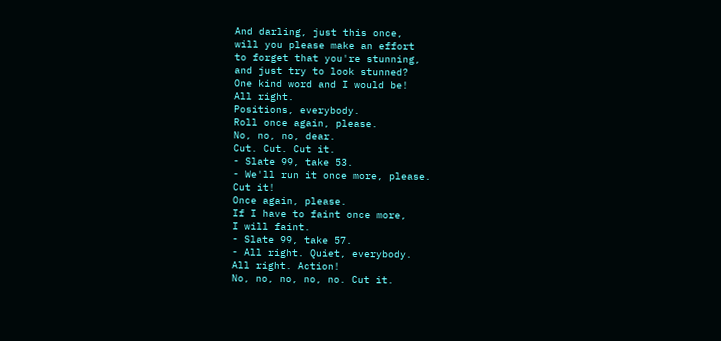And darling, just this once,
will you please make an effort
to forget that you're stunning,
and just try to look stunned?
One kind word and I would be!
All right.
Positions, everybody.
Roll once again, please.
No, no, no, dear.
Cut. Cut. Cut it.
- Slate 99, take 53.
- We'll run it once more, please.
Cut it!
Once again, please.
If I have to faint once more,
I will faint.
- Slate 99, take 57.
- All right. Quiet, everybody.
All right. Action!
No, no, no, no, no. Cut it.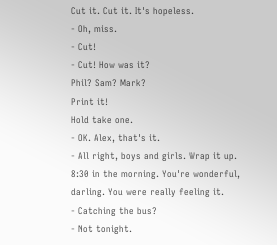Cut it. Cut it. It's hopeless.
- Oh, miss.
- Cut!
- Cut! How was it?
Phil? Sam? Mark?
Print it!
Hold take one.
- OK. Alex, that's it.
- All right, boys and girls. Wrap it up.
8:30 in the morning. You're wonderful,
darling. You were really feeling it.
- Catching the bus?
- Not tonight.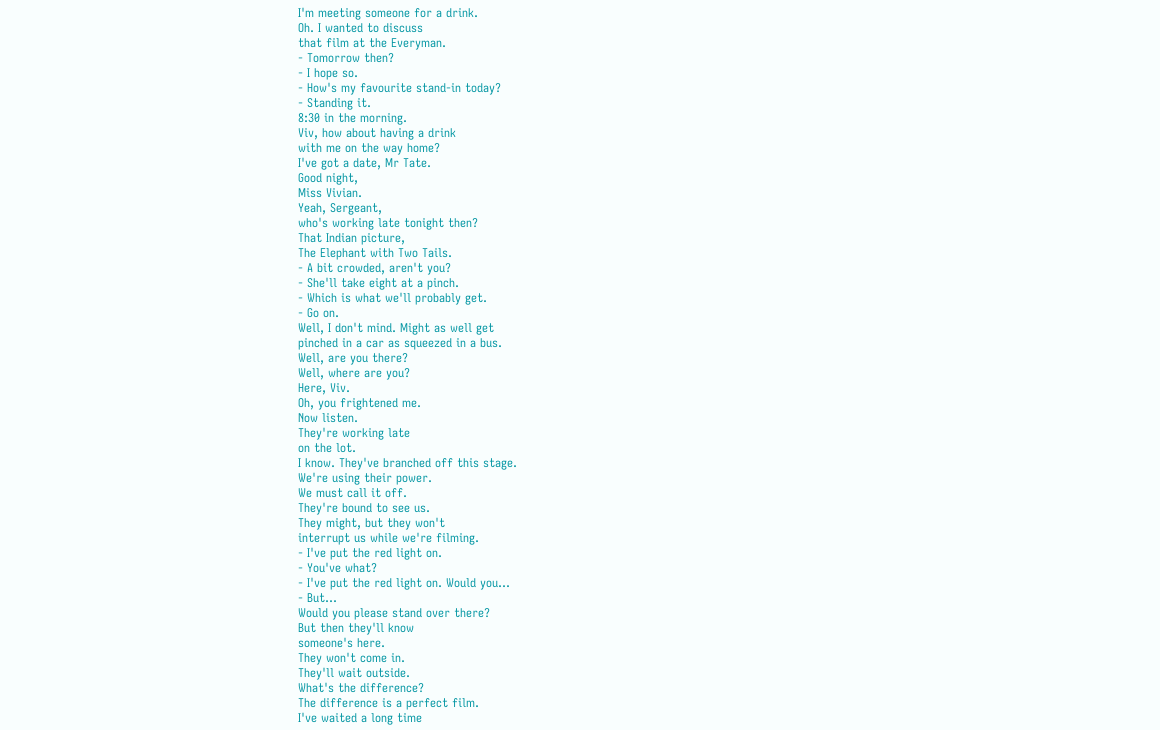I'm meeting someone for a drink.
Oh. I wanted to discuss
that film at the Everyman.
- Tomorrow then?
- I hope so.
- How's my favourite stand-in today?
- Standing it.
8:30 in the morning.
Viv, how about having a drink
with me on the way home?
I've got a date, Mr Tate.
Good night,
Miss Vivian.
Yeah, Sergeant,
who's working late tonight then?
That Indian picture,
The Elephant with Two Tails.
- A bit crowded, aren't you?
- She'll take eight at a pinch.
- Which is what we'll probably get.
- Go on.
Well, I don't mind. Might as well get
pinched in a car as squeezed in a bus.
Well, are you there?
Well, where are you?
Here, Viv.
Oh, you frightened me.
Now listen.
They're working late
on the lot.
I know. They've branched off this stage.
We're using their power.
We must call it off.
They're bound to see us.
They might, but they won't
interrupt us while we're filming.
- I've put the red light on.
- You've what?
- I've put the red light on. Would you...
- But...
Would you please stand over there?
But then they'll know
someone's here.
They won't come in.
They'll wait outside.
What's the difference?
The difference is a perfect film.
I've waited a long time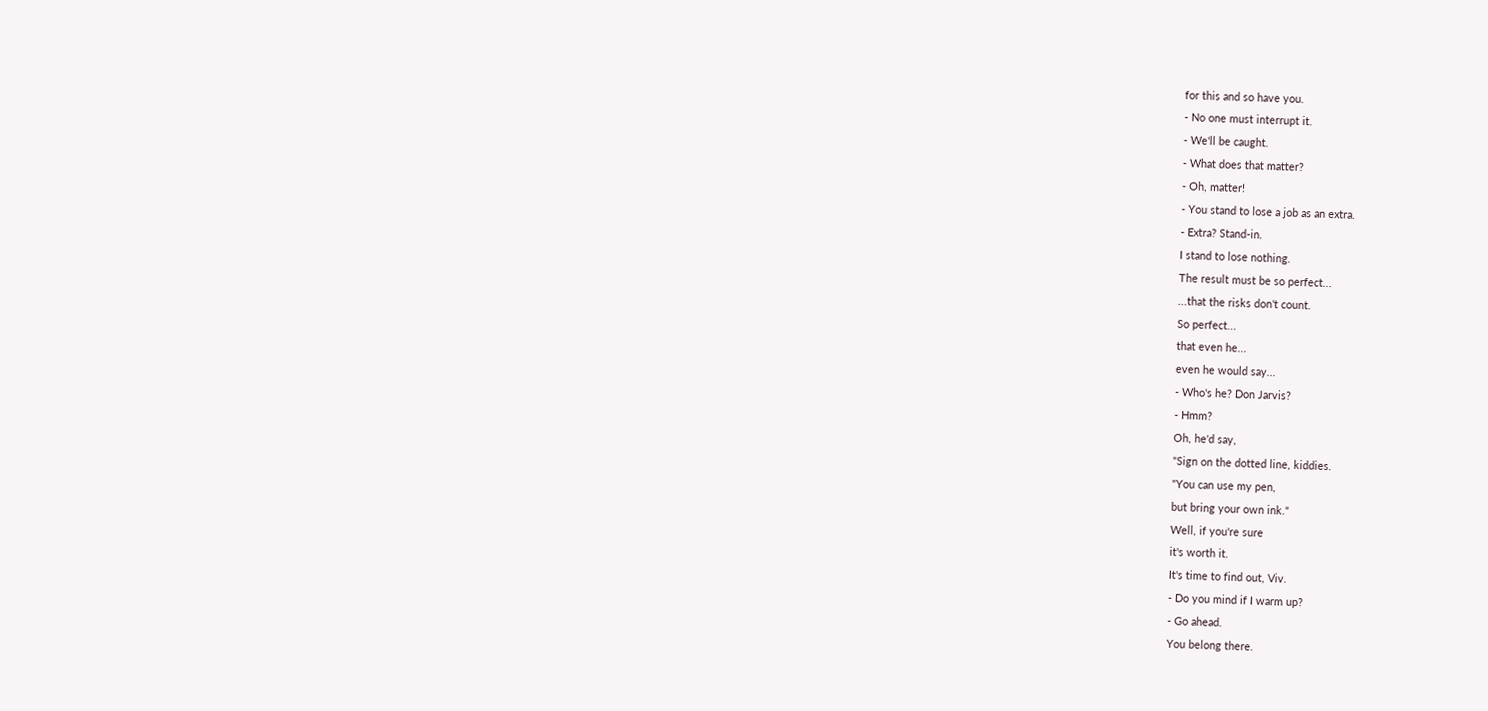for this and so have you.
- No one must interrupt it.
- We'll be caught.
- What does that matter?
- Oh, matter!
- You stand to lose a job as an extra.
- Extra? Stand-in.
I stand to lose nothing.
The result must be so perfect...
...that the risks don't count.
So perfect...
that even he...
even he would say...
- Who's he? Don Jarvis?
- Hmm?
Oh, he'd say,
"Sign on the dotted line, kiddies.
"You can use my pen,
but bring your own ink."
Well, if you're sure
it's worth it.
It's time to find out, Viv.
- Do you mind if I warm up?
- Go ahead.
You belong there.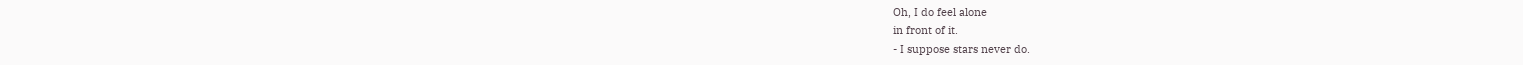Oh, I do feel alone
in front of it.
- I suppose stars never do.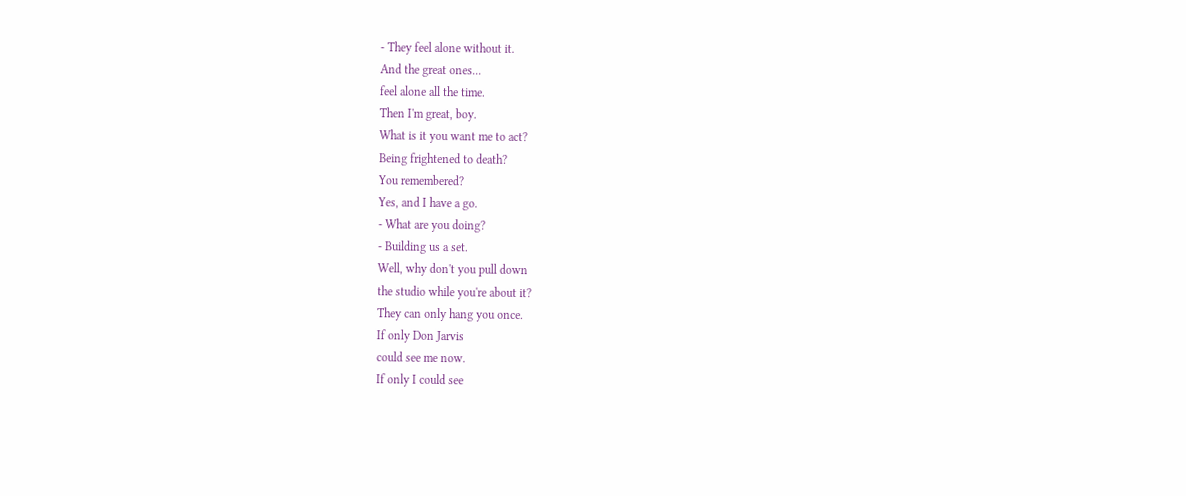- They feel alone without it.
And the great ones...
feel alone all the time.
Then I'm great, boy.
What is it you want me to act?
Being frightened to death?
You remembered?
Yes, and I have a go.
- What are you doing?
- Building us a set.
Well, why don't you pull down
the studio while you're about it?
They can only hang you once.
If only Don Jarvis
could see me now.
If only I could see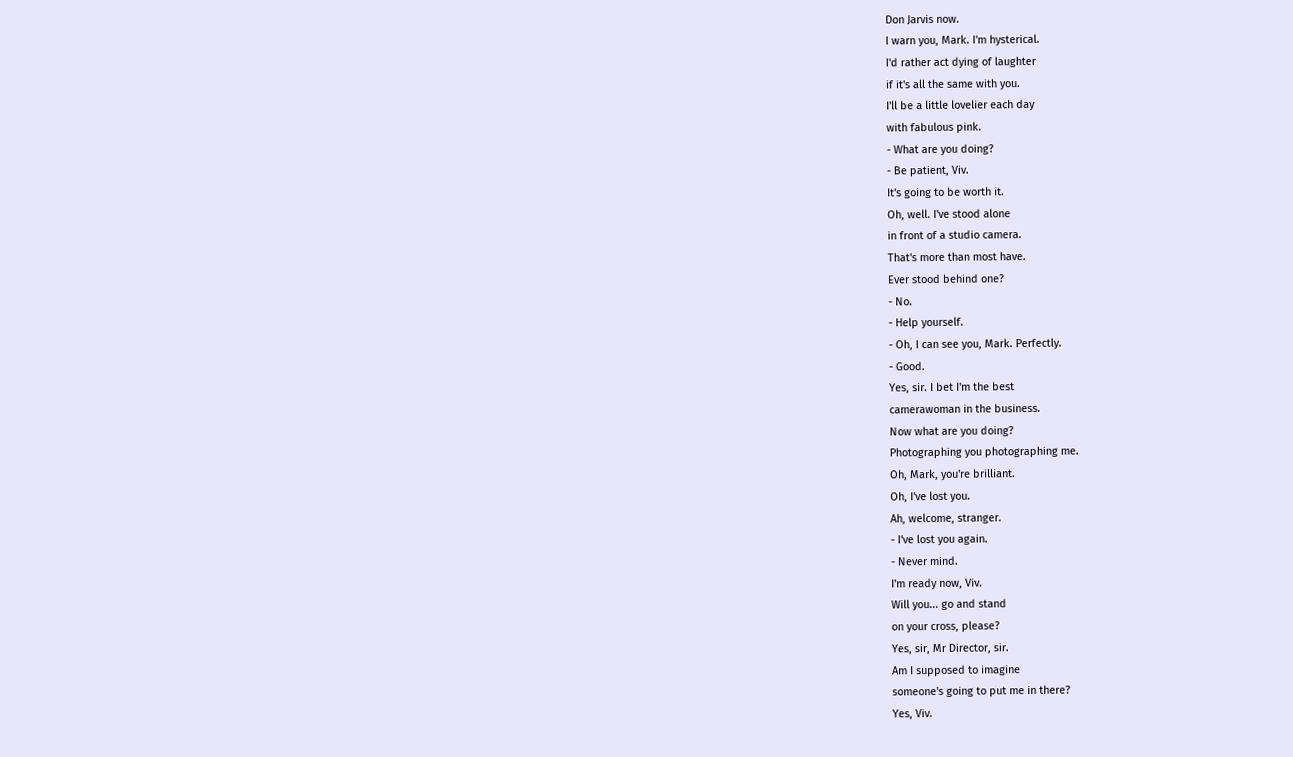Don Jarvis now.
I warn you, Mark. I'm hysterical.
I'd rather act dying of laughter
if it's all the same with you.
I'll be a little lovelier each day
with fabulous pink.
- What are you doing?
- Be patient, Viv.
It's going to be worth it.
Oh, well. I've stood alone
in front of a studio camera.
That's more than most have.
Ever stood behind one?
- No.
- Help yourself.
- Oh, I can see you, Mark. Perfectly.
- Good.
Yes, sir. I bet I'm the best
camerawoman in the business.
Now what are you doing?
Photographing you photographing me.
Oh, Mark, you're brilliant.
Oh, I've lost you.
Ah, welcome, stranger.
- I've lost you again.
- Never mind.
I'm ready now, Viv.
Will you... go and stand
on your cross, please?
Yes, sir, Mr Director, sir.
Am I supposed to imagine
someone's going to put me in there?
Yes, Viv.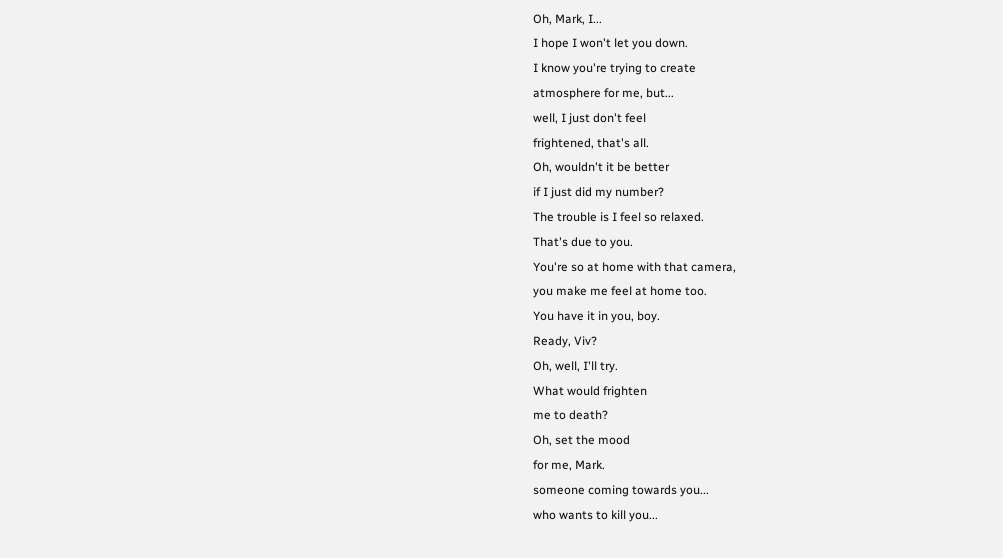Oh, Mark, I...
I hope I won't let you down.
I know you're trying to create
atmosphere for me, but...
well, I just don't feel
frightened, that's all.
Oh, wouldn't it be better
if I just did my number?
The trouble is I feel so relaxed.
That's due to you.
You're so at home with that camera,
you make me feel at home too.
You have it in you, boy.
Ready, Viv?
Oh, well, I'll try.
What would frighten
me to death?
Oh, set the mood
for me, Mark.
someone coming towards you...
who wants to kill you...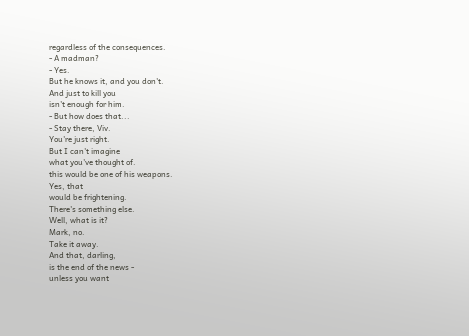regardless of the consequences.
- A madman?
- Yes.
But he knows it, and you don't.
And just to kill you
isn't enough for him.
- But how does that...
- Stay there, Viv.
You're just right.
But I can't imagine
what you've thought of.
this would be one of his weapons.
Yes, that
would be frightening.
There's something else.
Well, what is it?
Mark, no.
Take it away.
And that, darling,
is the end of the news -
unless you want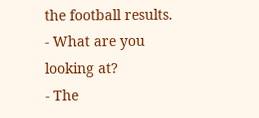the football results.
- What are you looking at?
- The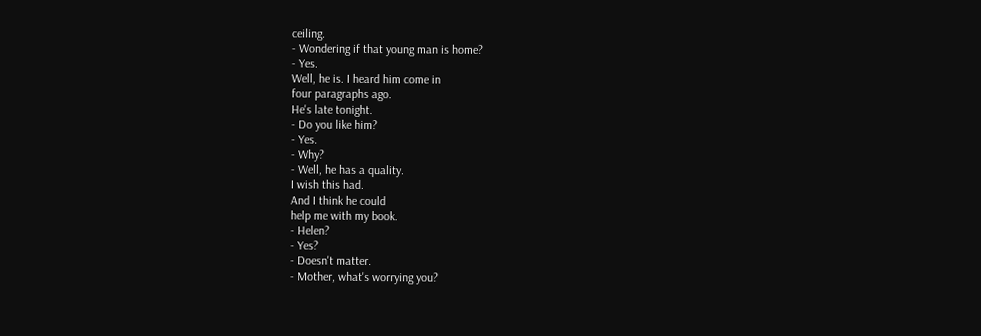ceiling.
- Wondering if that young man is home?
- Yes.
Well, he is. I heard him come in
four paragraphs ago.
He's late tonight.
- Do you like him?
- Yes.
- Why?
- Well, he has a quality.
I wish this had.
And I think he could
help me with my book.
- Helen?
- Yes?
- Doesn't matter.
- Mother, what's worrying you?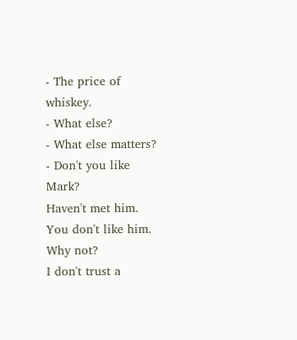- The price of whiskey.
- What else?
- What else matters?
- Don't you like Mark?
Haven't met him.
You don't like him.
Why not?
I don't trust a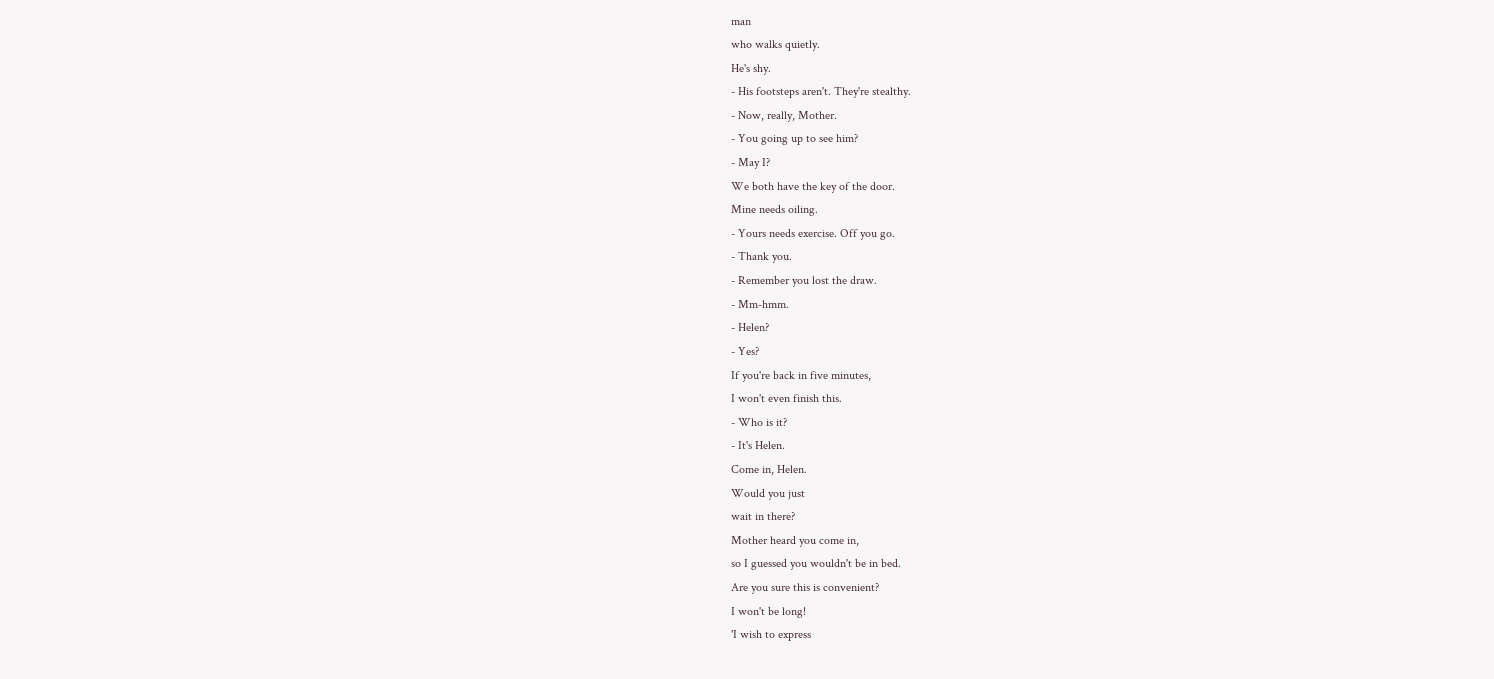man
who walks quietly.
He's shy.
- His footsteps aren't. They're stealthy.
- Now, really, Mother.
- You going up to see him?
- May I?
We both have the key of the door.
Mine needs oiling.
- Yours needs exercise. Off you go.
- Thank you.
- Remember you lost the draw.
- Mm-hmm.
- Helen?
- Yes?
If you're back in five minutes,
I won't even finish this.
- Who is it?
- It's Helen.
Come in, Helen.
Would you just
wait in there?
Mother heard you come in,
so I guessed you wouldn't be in bed.
Are you sure this is convenient?
I won't be long!
'I wish to express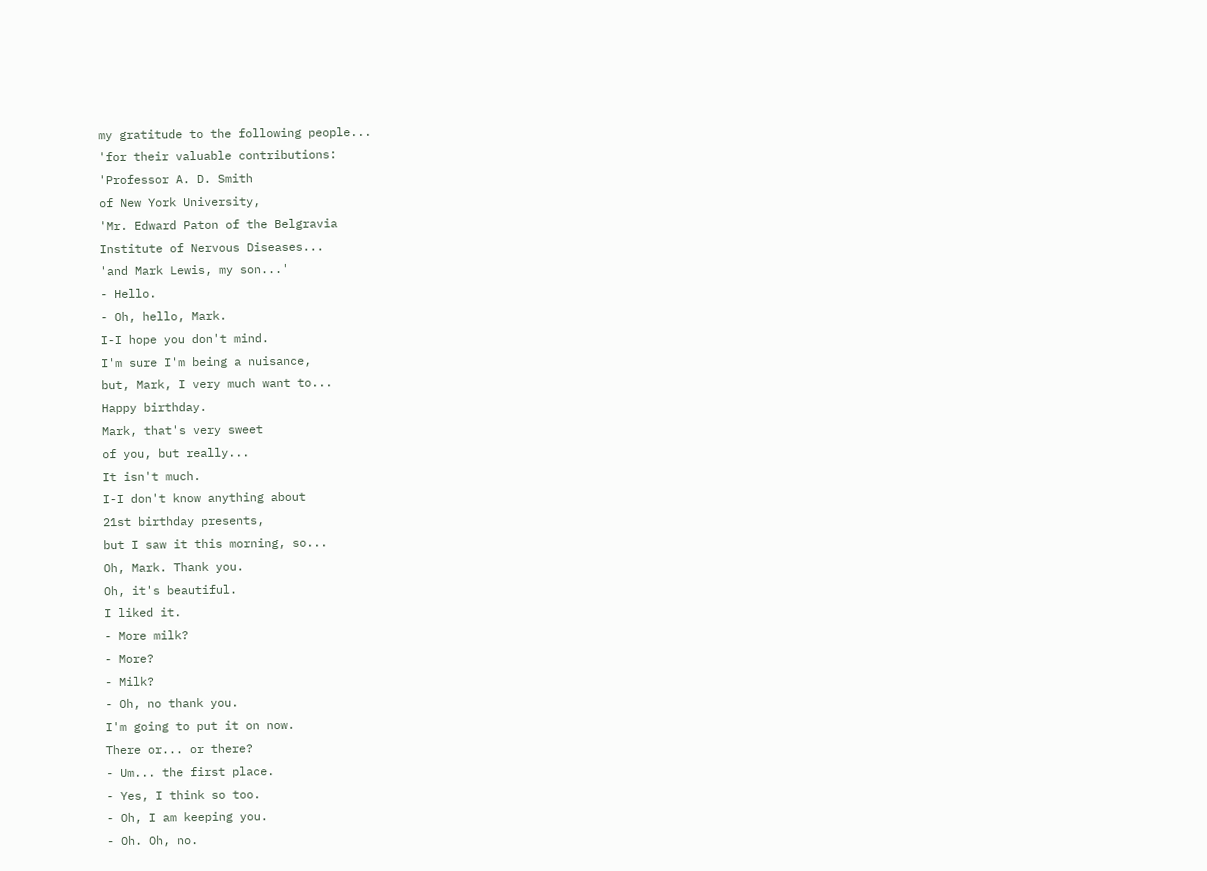my gratitude to the following people...
'for their valuable contributions:
'Professor A. D. Smith
of New York University,
'Mr. Edward Paton of the Belgravia
Institute of Nervous Diseases...
'and Mark Lewis, my son...'
- Hello.
- Oh, hello, Mark.
I-I hope you don't mind.
I'm sure I'm being a nuisance,
but, Mark, I very much want to...
Happy birthday.
Mark, that's very sweet
of you, but really...
It isn't much.
I-I don't know anything about
21st birthday presents,
but I saw it this morning, so...
Oh, Mark. Thank you.
Oh, it's beautiful.
I liked it.
- More milk?
- More?
- Milk?
- Oh, no thank you.
I'm going to put it on now.
There or... or there?
- Um... the first place.
- Yes, I think so too.
- Oh, I am keeping you.
- Oh. Oh, no.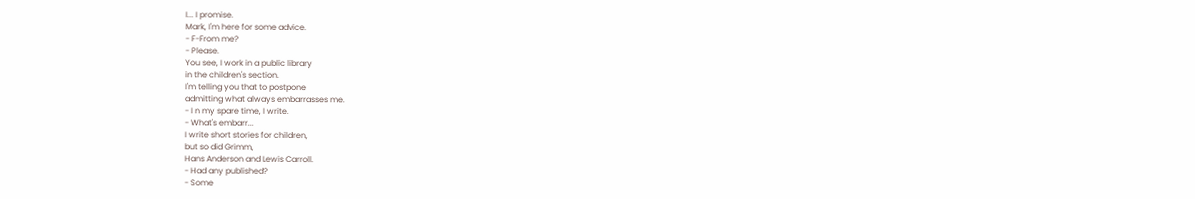I... I promise.
Mark, I'm here for some advice.
- F-From me?
- Please.
You see, I work in a public library
in the children's section.
I'm telling you that to postpone
admitting what always embarrasses me.
- I n my spare time, I write.
- What's embarr...
I write short stories for children,
but so did Grimm,
Hans Anderson and Lewis Carroll.
- Had any published?
- Some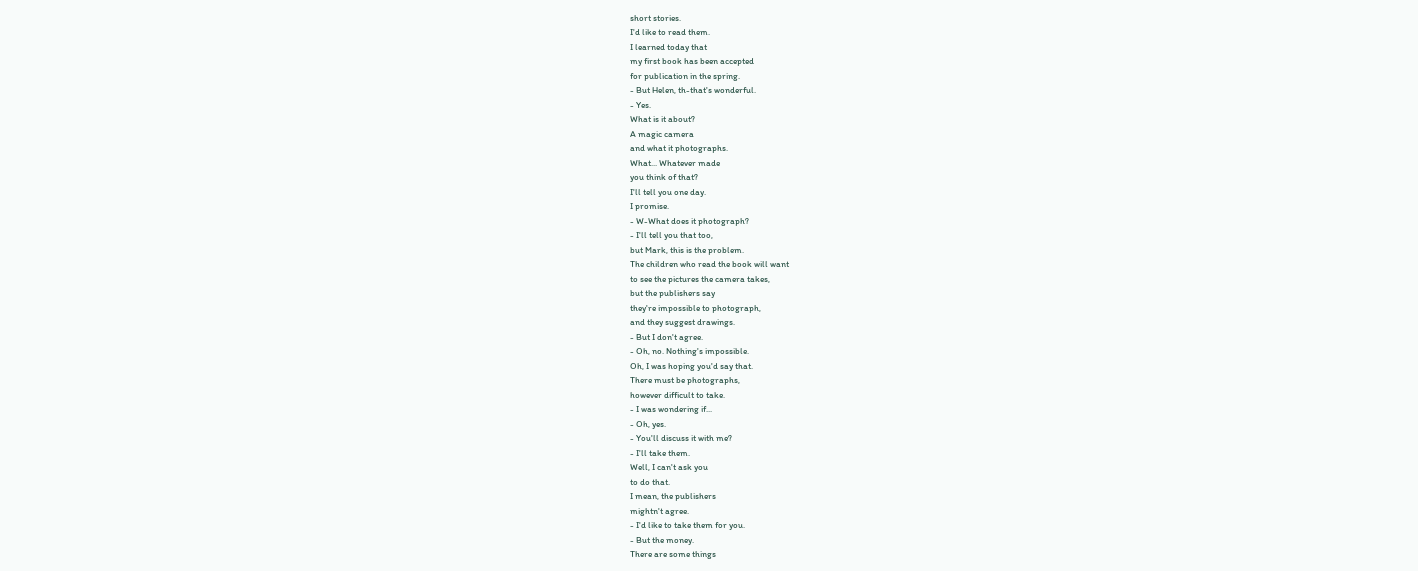short stories.
I'd like to read them.
I learned today that
my first book has been accepted
for publication in the spring.
- But Helen, th-that's wonderful.
- Yes.
What is it about?
A magic camera
and what it photographs.
What... Whatever made
you think of that?
I'll tell you one day.
I promise.
- W-What does it photograph?
- I'll tell you that too,
but Mark, this is the problem.
The children who read the book will want
to see the pictures the camera takes,
but the publishers say
they're impossible to photograph,
and they suggest drawings.
- But I don't agree.
- Oh, no. Nothing's impossible.
Oh, I was hoping you'd say that.
There must be photographs,
however difficult to take.
- I was wondering if...
- Oh, yes.
- You'll discuss it with me?
- I'll take them.
Well, I can't ask you
to do that.
I mean, the publishers
mightn't agree.
- I'd like to take them for you.
- But the money.
There are some things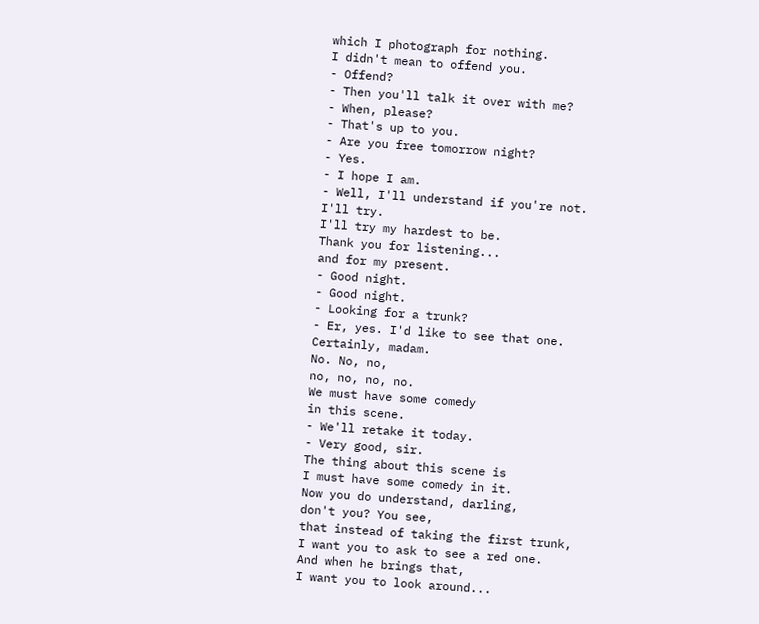which I photograph for nothing.
I didn't mean to offend you.
- Offend?
- Then you'll talk it over with me?
- When, please?
- That's up to you.
- Are you free tomorrow night?
- Yes.
- I hope I am.
- Well, I'll understand if you're not.
I'll try.
I'll try my hardest to be.
Thank you for listening...
and for my present.
- Good night.
- Good night.
- Looking for a trunk?
- Er, yes. I'd like to see that one.
Certainly, madam.
No. No, no,
no, no, no, no.
We must have some comedy
in this scene.
- We'll retake it today.
- Very good, sir.
The thing about this scene is
I must have some comedy in it.
Now you do understand, darling,
don't you? You see,
that instead of taking the first trunk,
I want you to ask to see a red one.
And when he brings that,
I want you to look around...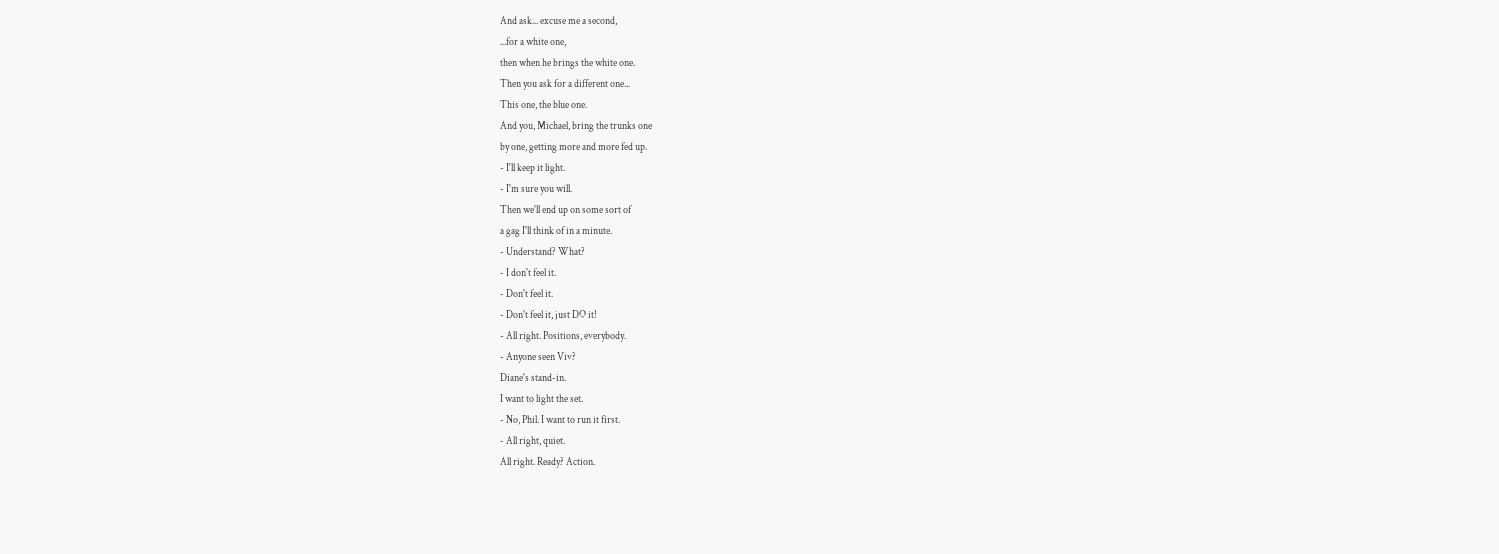And ask... excuse me a second,
...for a white one,
then when he brings the white one.
Then you ask for a different one...
This one, the blue one.
And you, Michael, bring the trunks one
by one, getting more and more fed up.
- I'll keep it light.
- I'm sure you will.
Then we'll end up on some sort of
a gag I'll think of in a minute.
- Understand? What?
- I don't feel it.
- Don't feel it.
- Don't feel it, just DO it!
- All right. Positions, everybody.
- Anyone seen Viv?
Diane's stand-in.
I want to light the set.
- No, Phil. I want to run it first.
- All right, quiet.
All right. Ready? Action.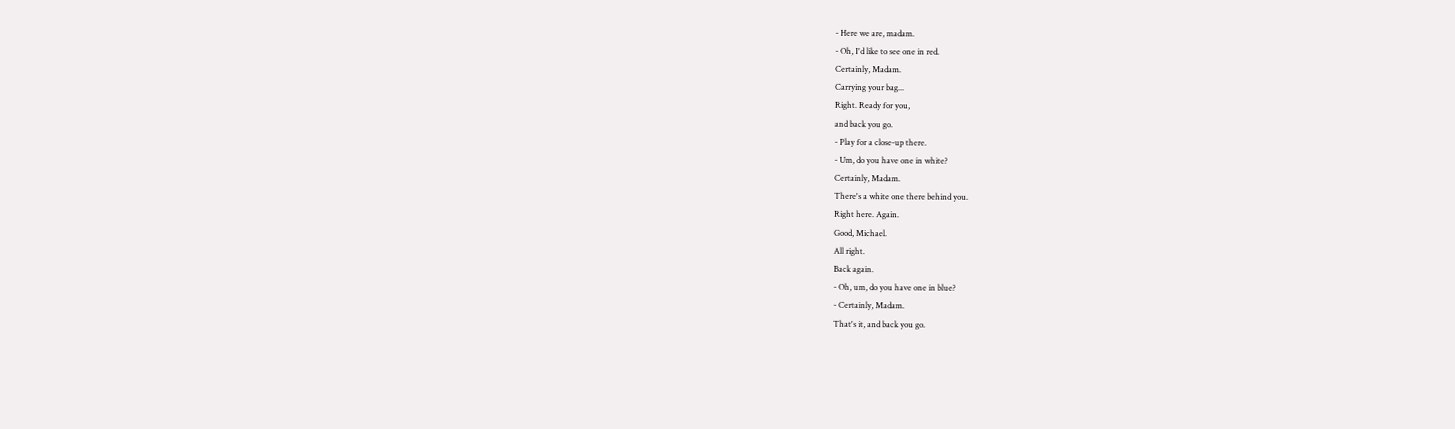- Here we are, madam.
- Oh, I'd like to see one in red.
Certainly, Madam.
Carrying your bag...
Right. Ready for you,
and back you go.
- Play for a close-up there.
- Um, do you have one in white?
Certainly, Madam.
There's a white one there behind you.
Right here. Again.
Good, Michael.
All right.
Back again.
- Oh, um, do you have one in blue?
- Certainly, Madam.
That's it, and back you go.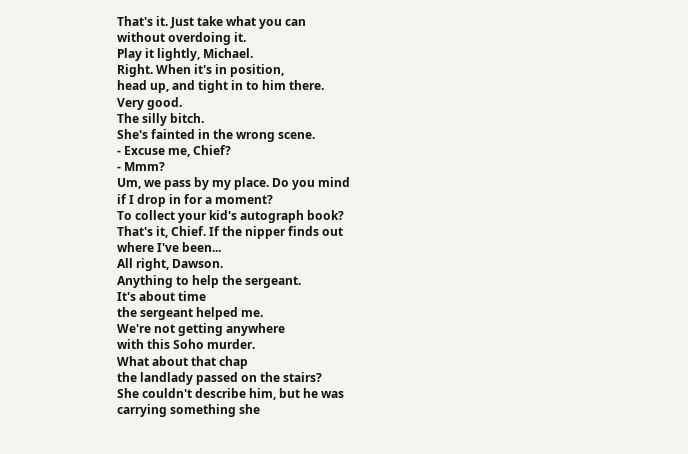That's it. Just take what you can
without overdoing it.
Play it lightly, Michael.
Right. When it's in position,
head up, and tight in to him there.
Very good.
The silly bitch.
She's fainted in the wrong scene.
- Excuse me, Chief?
- Mmm?
Um, we pass by my place. Do you mind
if I drop in for a moment?
To collect your kid's autograph book?
That's it, Chief. If the nipper finds out
where I've been...
All right, Dawson.
Anything to help the sergeant.
It's about time
the sergeant helped me.
We're not getting anywhere
with this Soho murder.
What about that chap
the landlady passed on the stairs?
She couldn't describe him, but he was
carrying something she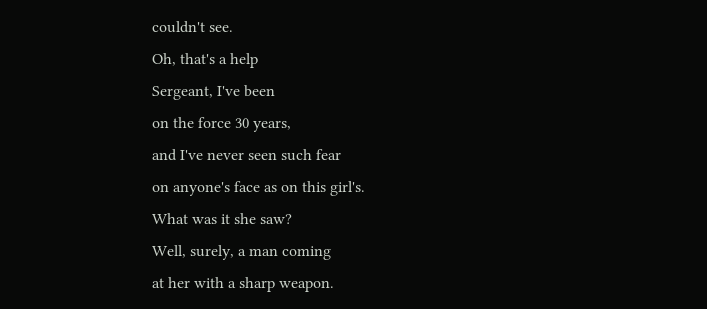couldn't see.
Oh, that's a help
Sergeant, I've been
on the force 30 years,
and I've never seen such fear
on anyone's face as on this girl's.
What was it she saw?
Well, surely, a man coming
at her with a sharp weapon.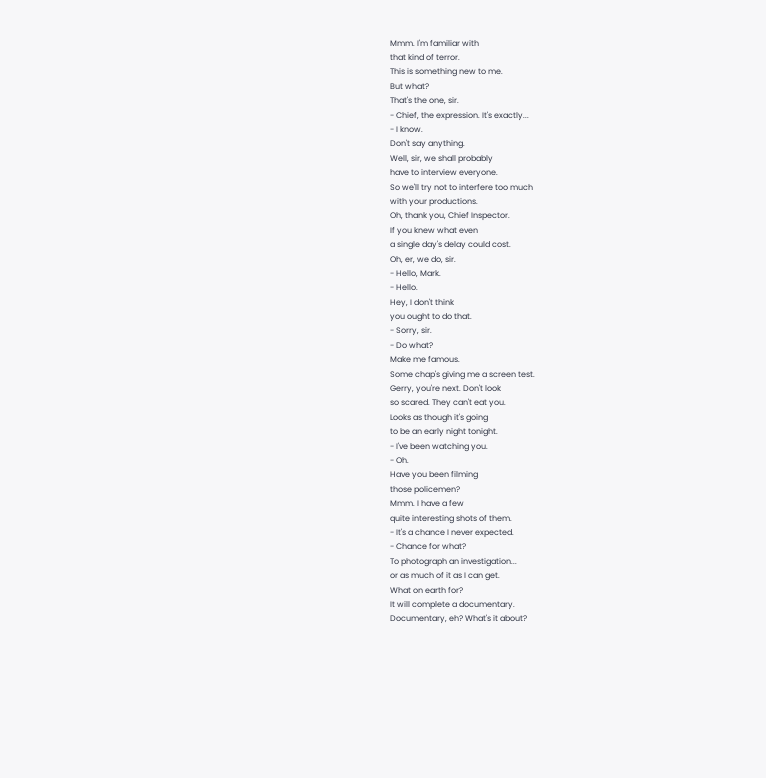Mmm. I'm familiar with
that kind of terror.
This is something new to me.
But what?
That's the one, sir.
- Chief, the expression. It's exactly...
- I know.
Don't say anything.
Well, sir, we shall probably
have to interview everyone.
So we'll try not to interfere too much
with your productions.
Oh, thank you, Chief Inspector.
If you knew what even
a single day's delay could cost.
Oh, er, we do, sir.
- Hello, Mark.
- Hello.
Hey, I don't think
you ought to do that.
- Sorry, sir.
- Do what?
Make me famous.
Some chap's giving me a screen test.
Gerry, you're next. Don't look
so scared. They can't eat you.
Looks as though it's going
to be an early night tonight.
- I've been watching you.
- Oh.
Have you been filming
those policemen?
Mmm. I have a few
quite interesting shots of them.
- It's a chance I never expected.
- Chance for what?
To photograph an investigation...
or as much of it as I can get.
What on earth for?
It will complete a documentary.
Documentary, eh? What's it about?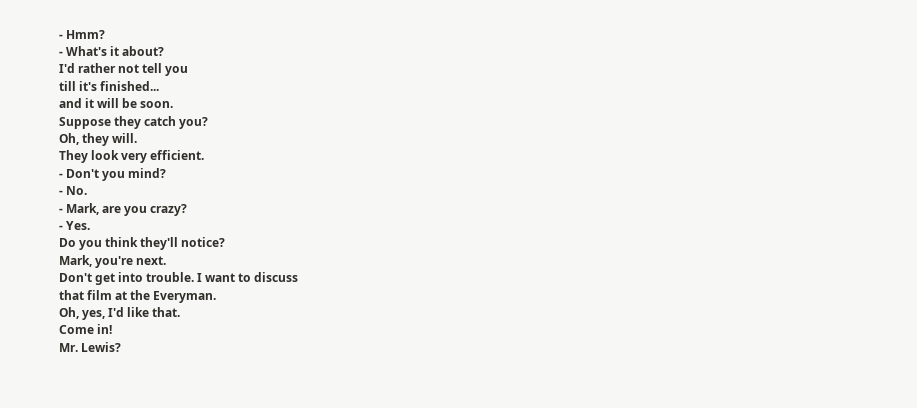- Hmm?
- What's it about?
I'd rather not tell you
till it's finished...
and it will be soon.
Suppose they catch you?
Oh, they will.
They look very efficient.
- Don't you mind?
- No.
- Mark, are you crazy?
- Yes.
Do you think they'll notice?
Mark, you're next.
Don't get into trouble. I want to discuss
that film at the Everyman.
Oh, yes, I'd like that.
Come in!
Mr. Lewis?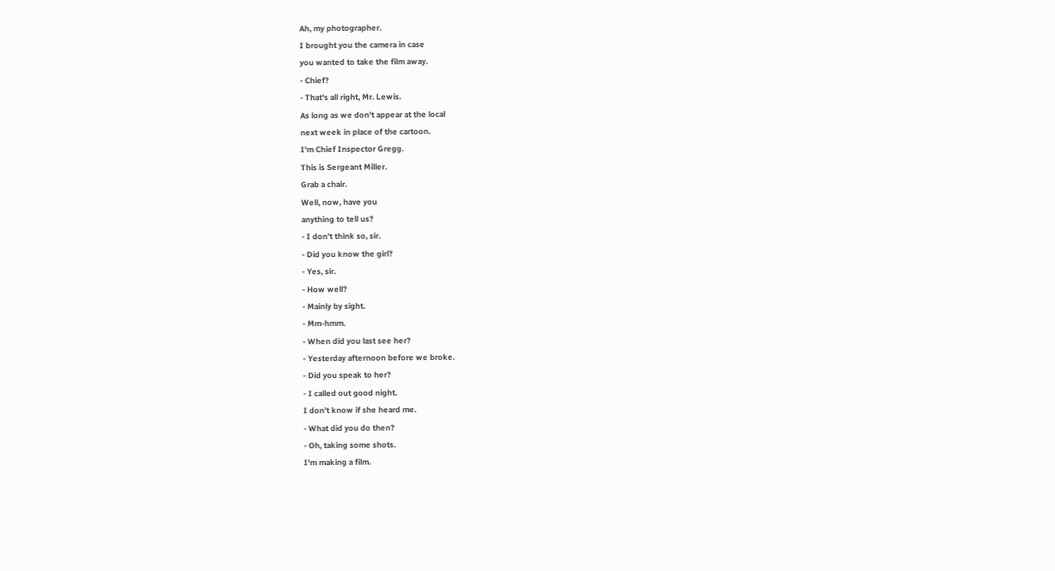Ah, my photographer.
I brought you the camera in case
you wanted to take the film away.
- Chief?
- That's all right, Mr. Lewis.
As long as we don't appear at the local
next week in place of the cartoon.
I'm Chief Inspector Gregg.
This is Sergeant Miller.
Grab a chair.
Well, now, have you
anything to tell us?
- I don't think so, sir.
- Did you know the girl?
- Yes, sir.
- How well?
- Mainly by sight.
- Mm-hmm.
- When did you last see her?
- Yesterday afternoon before we broke.
- Did you speak to her?
- I called out good night.
I don't know if she heard me.
- What did you do then?
- Oh, taking some shots.
I'm making a film.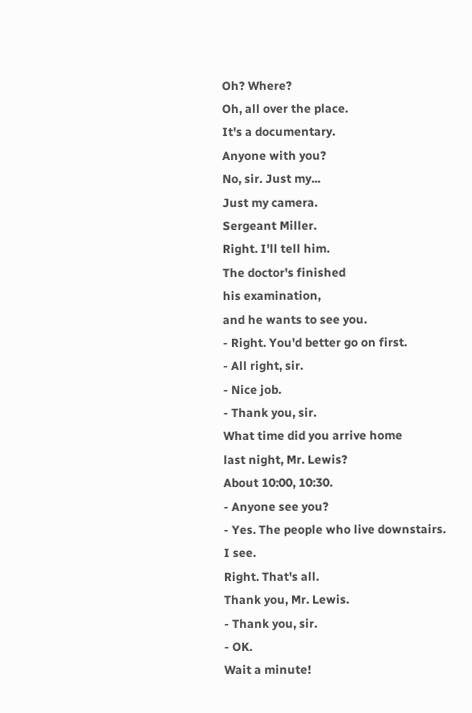Oh? Where?
Oh, all over the place.
It's a documentary.
Anyone with you?
No, sir. Just my...
Just my camera.
Sergeant Miller.
Right. I'll tell him.
The doctor's finished
his examination,
and he wants to see you.
- Right. You'd better go on first.
- All right, sir.
- Nice job.
- Thank you, sir.
What time did you arrive home
last night, Mr. Lewis?
About 10:00, 10:30.
- Anyone see you?
- Yes. The people who live downstairs.
I see.
Right. That's all.
Thank you, Mr. Lewis.
- Thank you, sir.
- OK.
Wait a minute!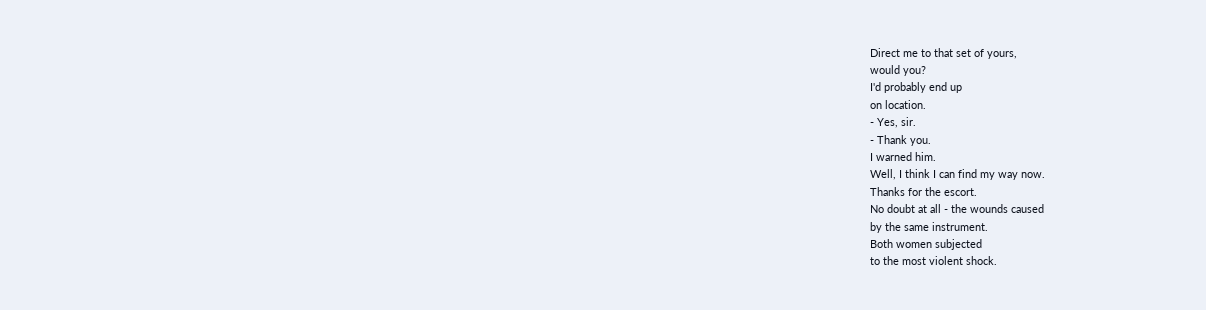Direct me to that set of yours,
would you?
I'd probably end up
on location.
- Yes, sir.
- Thank you.
I warned him.
Well, I think I can find my way now.
Thanks for the escort.
No doubt at all - the wounds caused
by the same instrument.
Both women subjected
to the most violent shock.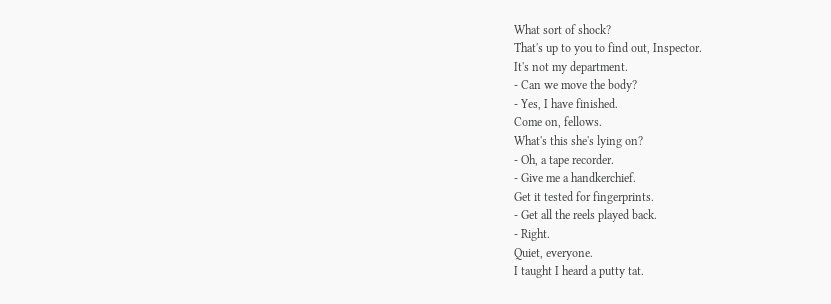What sort of shock?
That's up to you to find out, Inspector.
It's not my department.
- Can we move the body?
- Yes, I have finished.
Come on, fellows.
What's this she's lying on?
- Oh, a tape recorder.
- Give me a handkerchief.
Get it tested for fingerprints.
- Get all the reels played back.
- Right.
Quiet, everyone.
I taught I heard a putty tat.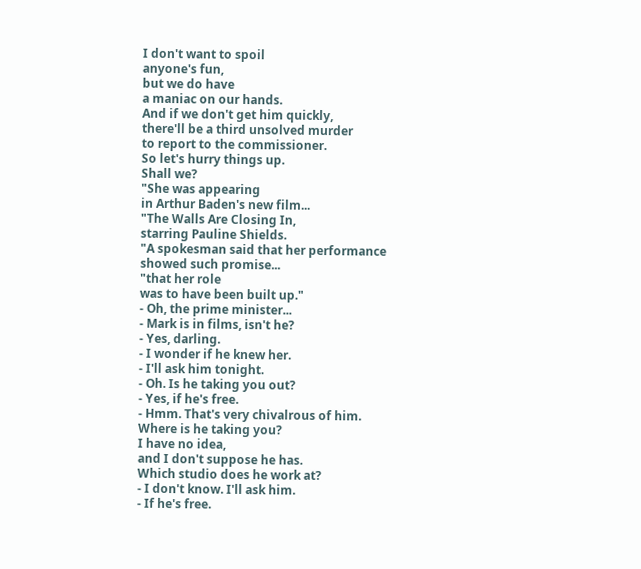I don't want to spoil
anyone's fun,
but we do have
a maniac on our hands.
And if we don't get him quickly,
there'll be a third unsolved murder
to report to the commissioner.
So let's hurry things up.
Shall we?
"She was appearing
in Arthur Baden's new film...
"The Walls Are Closing In,
starring Pauline Shields.
"A spokesman said that her performance
showed such promise...
"that her role
was to have been built up."
- Oh, the prime minister...
- Mark is in films, isn't he?
- Yes, darling.
- I wonder if he knew her.
- I'll ask him tonight.
- Oh. Is he taking you out?
- Yes, if he's free.
- Hmm. That's very chivalrous of him.
Where is he taking you?
I have no idea,
and I don't suppose he has.
Which studio does he work at?
- I don't know. I'll ask him.
- If he's free.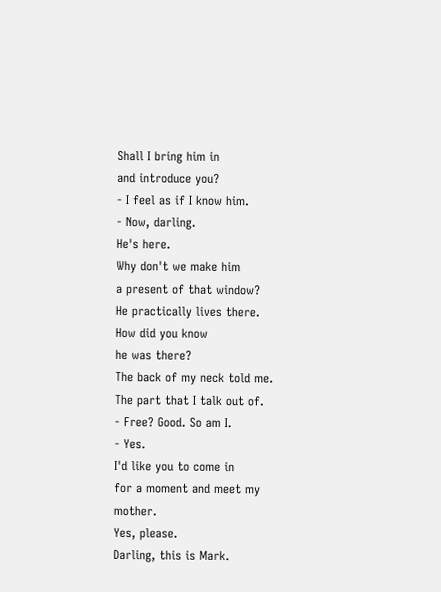Shall I bring him in
and introduce you?
- I feel as if I know him.
- Now, darling.
He's here.
Why don't we make him
a present of that window?
He practically lives there.
How did you know
he was there?
The back of my neck told me.
The part that I talk out of.
- Free? Good. So am I.
- Yes.
I'd like you to come in
for a moment and meet my mother.
Yes, please.
Darling, this is Mark.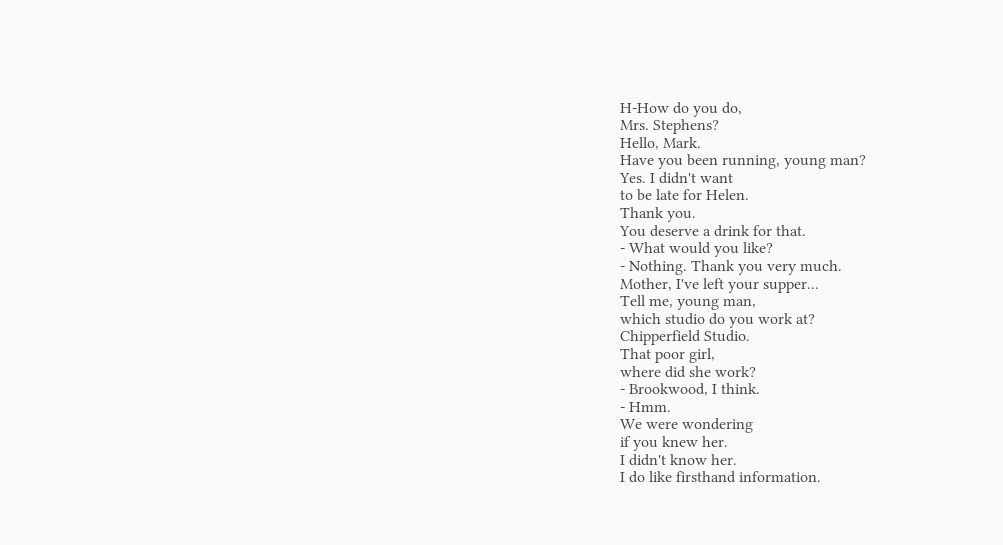H-How do you do,
Mrs. Stephens?
Hello, Mark.
Have you been running, young man?
Yes. I didn't want
to be late for Helen.
Thank you.
You deserve a drink for that.
- What would you like?
- Nothing. Thank you very much.
Mother, I've left your supper...
Tell me, young man,
which studio do you work at?
Chipperfield Studio.
That poor girl,
where did she work?
- Brookwood, I think.
- Hmm.
We were wondering
if you knew her.
I didn't know her.
I do like firsthand information.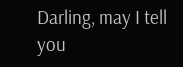Darling, may I tell you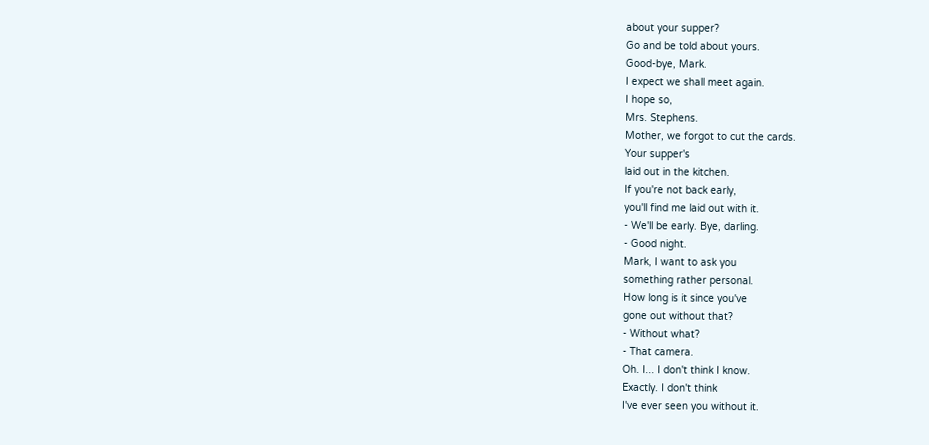about your supper?
Go and be told about yours.
Good-bye, Mark.
I expect we shall meet again.
I hope so,
Mrs. Stephens.
Mother, we forgot to cut the cards.
Your supper's
laid out in the kitchen.
If you're not back early,
you'll find me laid out with it.
- We'll be early. Bye, darling.
- Good night.
Mark, I want to ask you
something rather personal.
How long is it since you've
gone out without that?
- Without what?
- That camera.
Oh. I... I don't think I know.
Exactly. I don't think
I've ever seen you without it.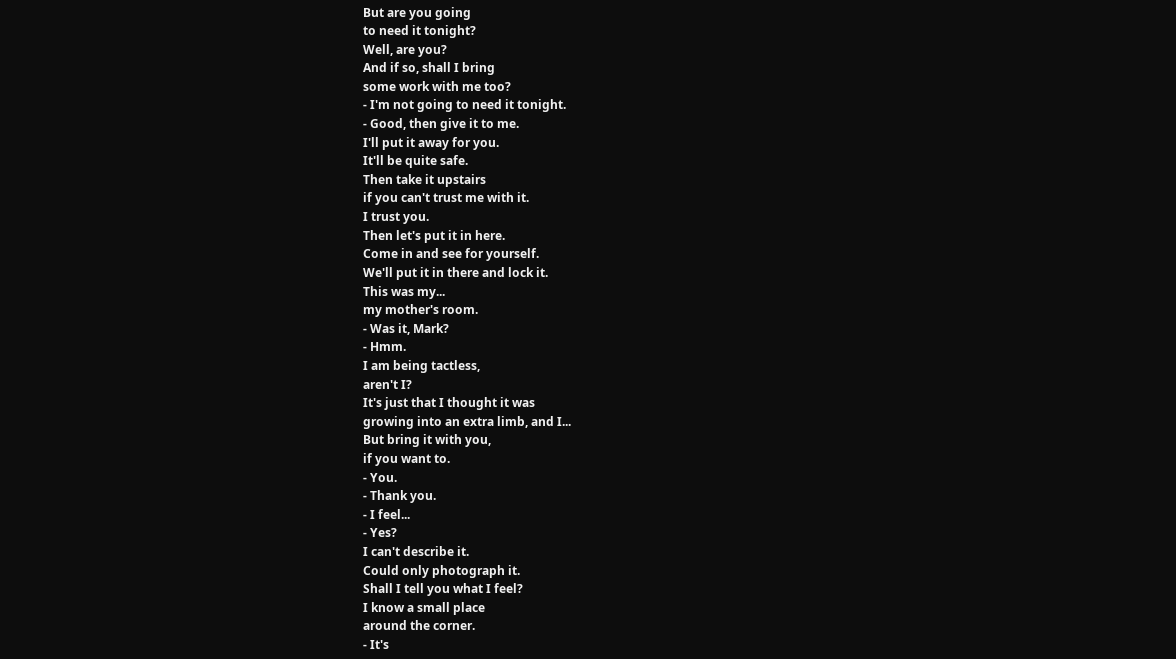But are you going
to need it tonight?
Well, are you?
And if so, shall I bring
some work with me too?
- I'm not going to need it tonight.
- Good, then give it to me.
I'll put it away for you.
It'll be quite safe.
Then take it upstairs
if you can't trust me with it.
I trust you.
Then let's put it in here.
Come in and see for yourself.
We'll put it in there and lock it.
This was my...
my mother's room.
- Was it, Mark?
- Hmm.
I am being tactless,
aren't I?
It's just that I thought it was
growing into an extra limb, and I...
But bring it with you,
if you want to.
- You.
- Thank you.
- I feel...
- Yes?
I can't describe it.
Could only photograph it.
Shall I tell you what I feel?
I know a small place
around the corner.
- It's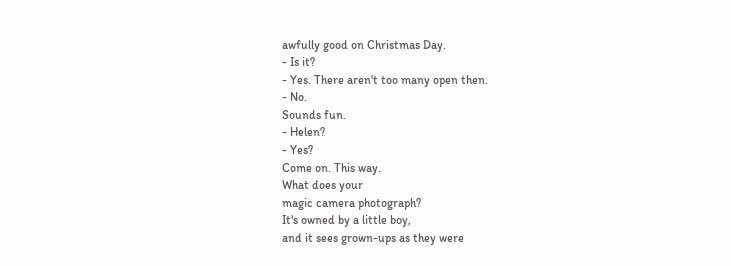awfully good on Christmas Day.
- Is it?
- Yes. There aren't too many open then.
- No.
Sounds fun.
- Helen?
- Yes?
Come on. This way.
What does your
magic camera photograph?
It's owned by a little boy,
and it sees grown-ups as they were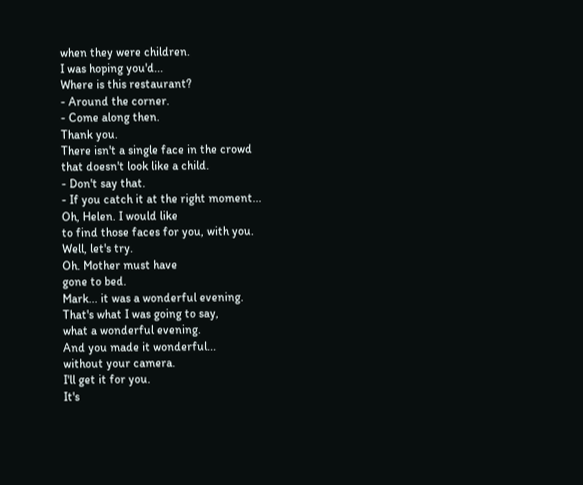when they were children.
I was hoping you'd...
Where is this restaurant?
- Around the corner.
- Come along then.
Thank you.
There isn't a single face in the crowd
that doesn't look like a child.
- Don't say that.
- If you catch it at the right moment...
Oh, Helen. I would like
to find those faces for you, with you.
Well, let's try.
Oh. Mother must have
gone to bed.
Mark... it was a wonderful evening.
That's what I was going to say,
what a wonderful evening.
And you made it wonderful...
without your camera.
I'll get it for you.
It's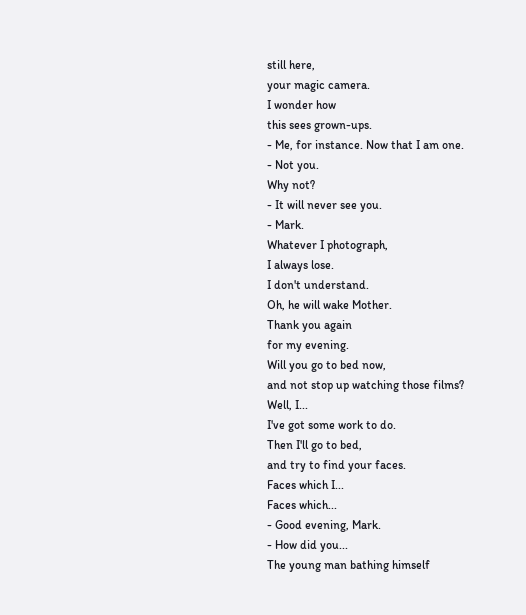still here,
your magic camera.
I wonder how
this sees grown-ups.
- Me, for instance. Now that I am one.
- Not you.
Why not?
- It will never see you.
- Mark.
Whatever I photograph,
I always lose.
I don't understand.
Oh, he will wake Mother.
Thank you again
for my evening.
Will you go to bed now,
and not stop up watching those films?
Well, I...
I've got some work to do.
Then I'll go to bed,
and try to find your faces.
Faces which I...
Faces which...
- Good evening, Mark.
- How did you...
The young man bathing himself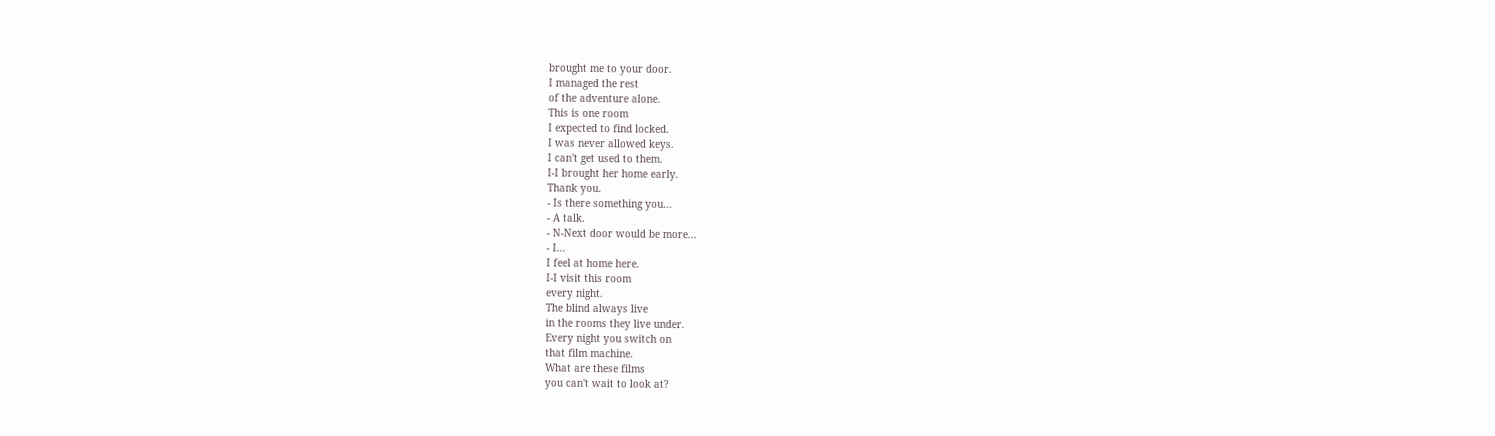brought me to your door.
I managed the rest
of the adventure alone.
This is one room
I expected to find locked.
I was never allowed keys.
I can't get used to them.
I-I brought her home early.
Thank you.
- Is there something you...
- A talk.
- N-Next door would be more...
- I...
I feel at home here.
I-I visit this room
every night.
The blind always live
in the rooms they live under.
Every night you switch on
that film machine.
What are these films
you can't wait to look at?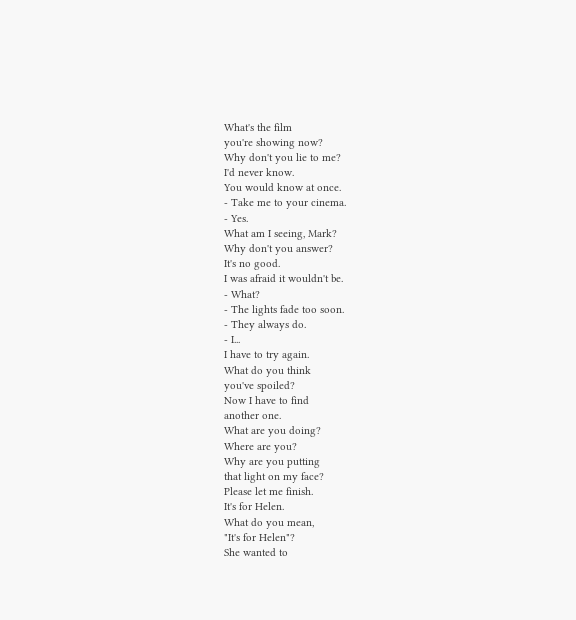What's the film
you're showing now?
Why don't you lie to me?
I'd never know.
You would know at once.
- Take me to your cinema.
- Yes.
What am I seeing, Mark?
Why don't you answer?
It's no good.
I was afraid it wouldn't be.
- What?
- The lights fade too soon.
- They always do.
- I...
I have to try again.
What do you think
you've spoiled?
Now I have to find
another one.
What are you doing?
Where are you?
Why are you putting
that light on my face?
Please let me finish.
It's for Helen.
What do you mean,
"It's for Helen"?
She wanted to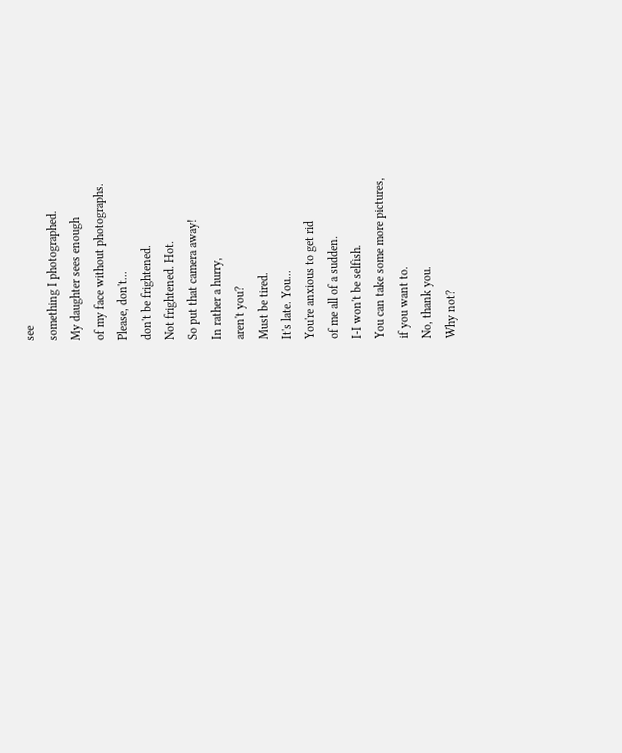see
something I photographed.
My daughter sees enough
of my face without photographs.
Please, don't...
don't be frightened.
Not frightened. Hot.
So put that camera away!
In rather a hurry,
aren't you?
Must be tired.
It's late. You...
You're anxious to get rid
of me all of a sudden.
I-I won't be selfish.
You can take some more pictures,
if you want to.
No, thank you.
Why not?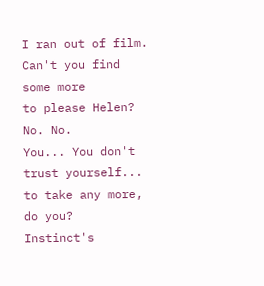I ran out of film.
Can't you find some more
to please Helen?
No. No.
You... You don't
trust yourself...
to take any more,
do you?
Instinct's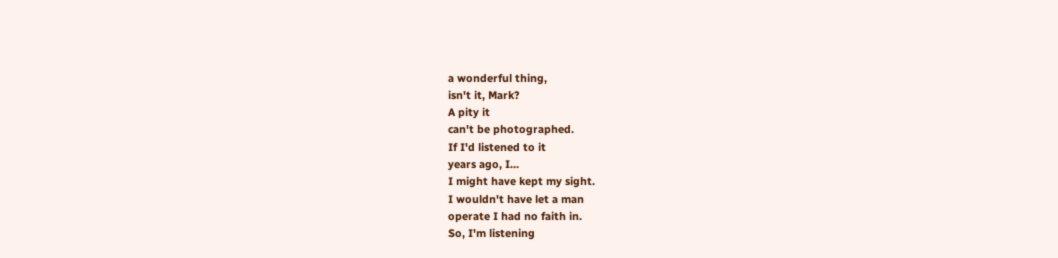a wonderful thing,
isn't it, Mark?
A pity it
can't be photographed.
If I'd listened to it
years ago, I...
I might have kept my sight.
I wouldn't have let a man
operate I had no faith in.
So, I'm listening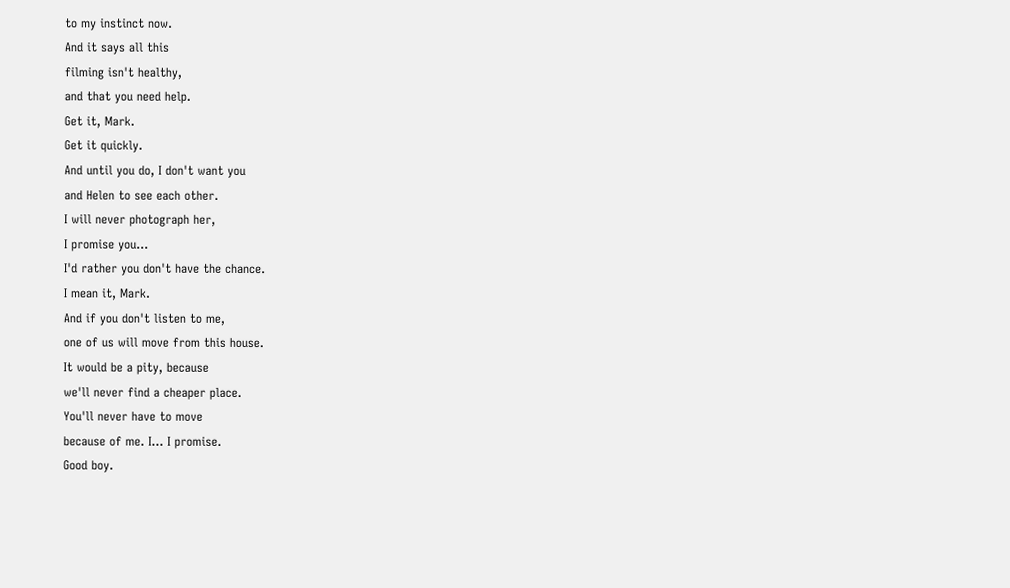to my instinct now.
And it says all this
filming isn't healthy,
and that you need help.
Get it, Mark.
Get it quickly.
And until you do, I don't want you
and Helen to see each other.
I will never photograph her,
I promise you...
I'd rather you don't have the chance.
I mean it, Mark.
And if you don't listen to me,
one of us will move from this house.
It would be a pity, because
we'll never find a cheaper place.
You'll never have to move
because of me. I... I promise.
Good boy.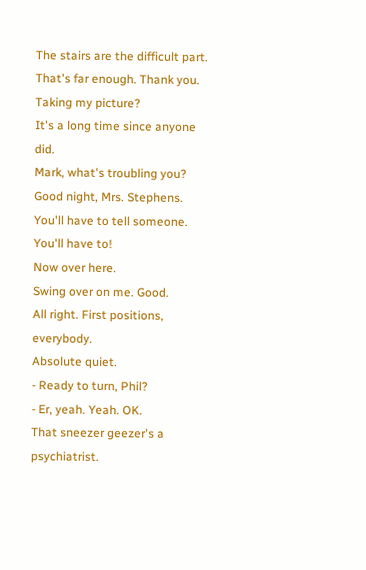The stairs are the difficult part.
That's far enough. Thank you.
Taking my picture?
It's a long time since anyone did.
Mark, what's troubling you?
Good night, Mrs. Stephens.
You'll have to tell someone.
You'll have to!
Now over here.
Swing over on me. Good.
All right. First positions, everybody.
Absolute quiet.
- Ready to turn, Phil?
- Er, yeah. Yeah. OK.
That sneezer geezer's a psychiatrist.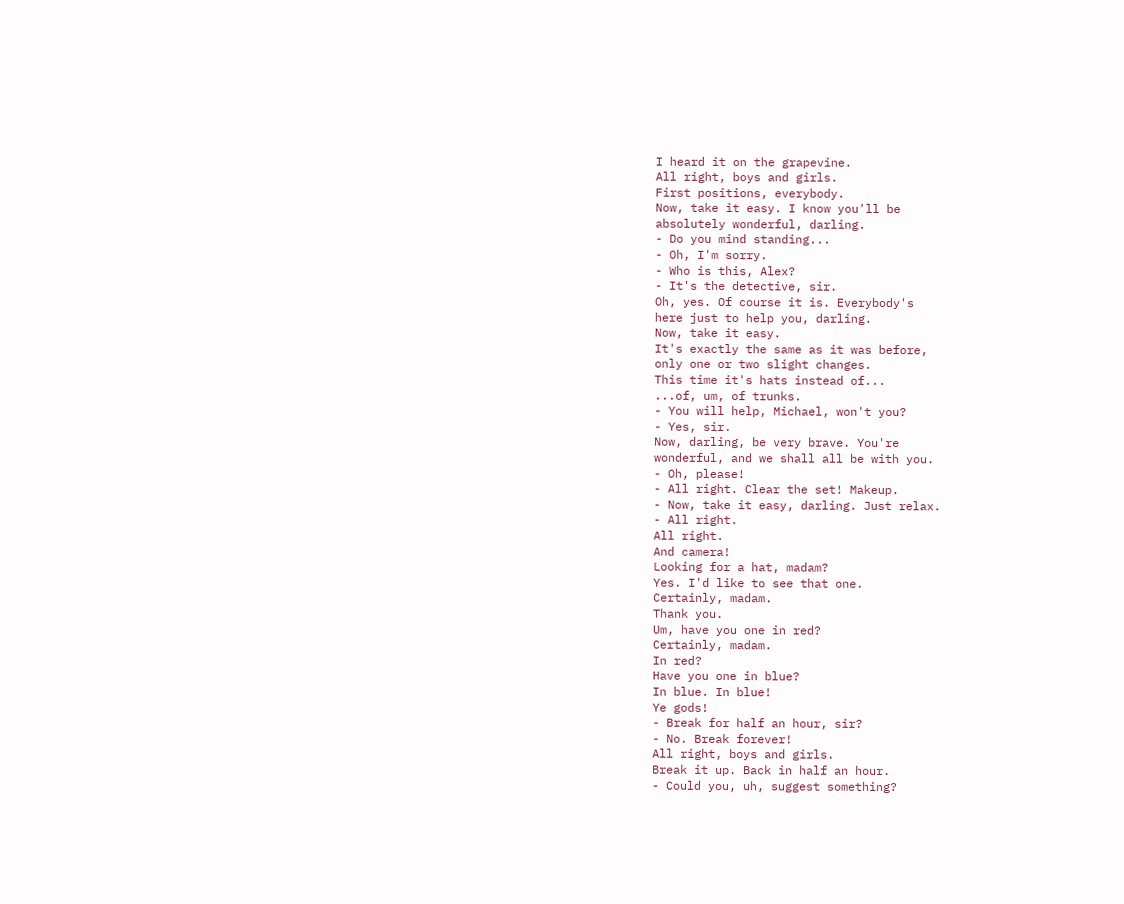I heard it on the grapevine.
All right, boys and girls.
First positions, everybody.
Now, take it easy. I know you'll be
absolutely wonderful, darling.
- Do you mind standing...
- Oh, I'm sorry.
- Who is this, Alex?
- It's the detective, sir.
Oh, yes. Of course it is. Everybody's
here just to help you, darling.
Now, take it easy.
It's exactly the same as it was before,
only one or two slight changes.
This time it's hats instead of...
...of, um, of trunks.
- You will help, Michael, won't you?
- Yes, sir.
Now, darling, be very brave. You're
wonderful, and we shall all be with you.
- Oh, please!
- All right. Clear the set! Makeup.
- Now, take it easy, darling. Just relax.
- All right.
All right.
And camera!
Looking for a hat, madam?
Yes. I'd like to see that one.
Certainly, madam.
Thank you.
Um, have you one in red?
Certainly, madam.
In red?
Have you one in blue?
In blue. In blue!
Ye gods!
- Break for half an hour, sir?
- No. Break forever!
All right, boys and girls.
Break it up. Back in half an hour.
- Could you, uh, suggest something?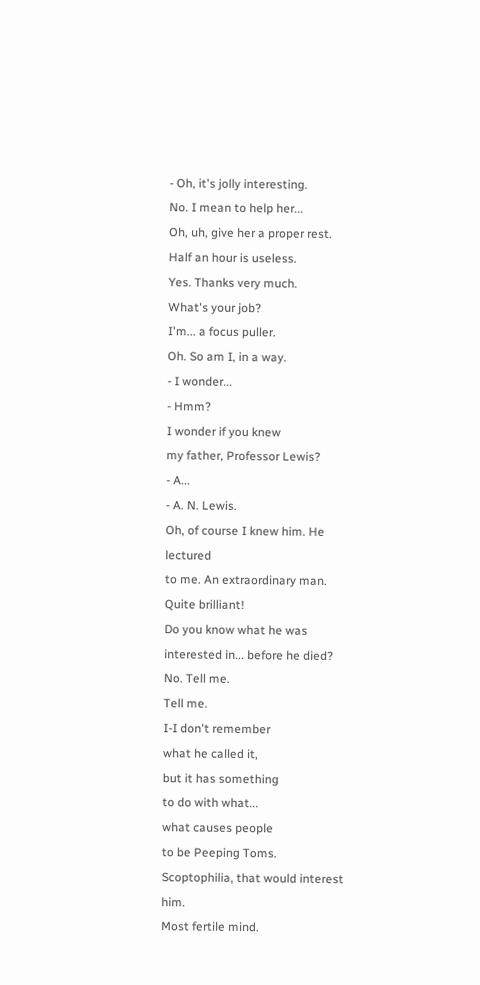- Oh, it's jolly interesting.
No. I mean to help her...
Oh, uh, give her a proper rest.
Half an hour is useless.
Yes. Thanks very much.
What's your job?
I'm... a focus puller.
Oh. So am I, in a way.
- I wonder...
- Hmm?
I wonder if you knew
my father, Professor Lewis?
- A...
- A. N. Lewis.
Oh, of course I knew him. He lectured
to me. An extraordinary man.
Quite brilliant!
Do you know what he was
interested in... before he died?
No. Tell me.
Tell me.
I-I don't remember
what he called it,
but it has something
to do with what...
what causes people
to be Peeping Toms.
Scoptophilia, that would interest him.
Most fertile mind.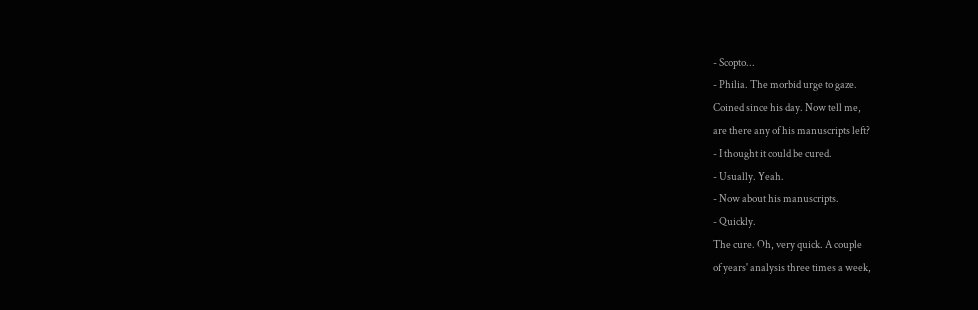- Scopto...
- Philia. The morbid urge to gaze.
Coined since his day. Now tell me,
are there any of his manuscripts left?
- I thought it could be cured.
- Usually. Yeah.
- Now about his manuscripts.
- Quickly.
The cure. Oh, very quick. A couple
of years' analysis three times a week,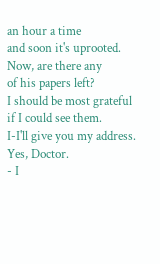an hour a time
and soon it's uprooted.
Now, are there any
of his papers left?
I should be most grateful
if I could see them.
I-I'll give you my address.
Yes, Doctor.
- I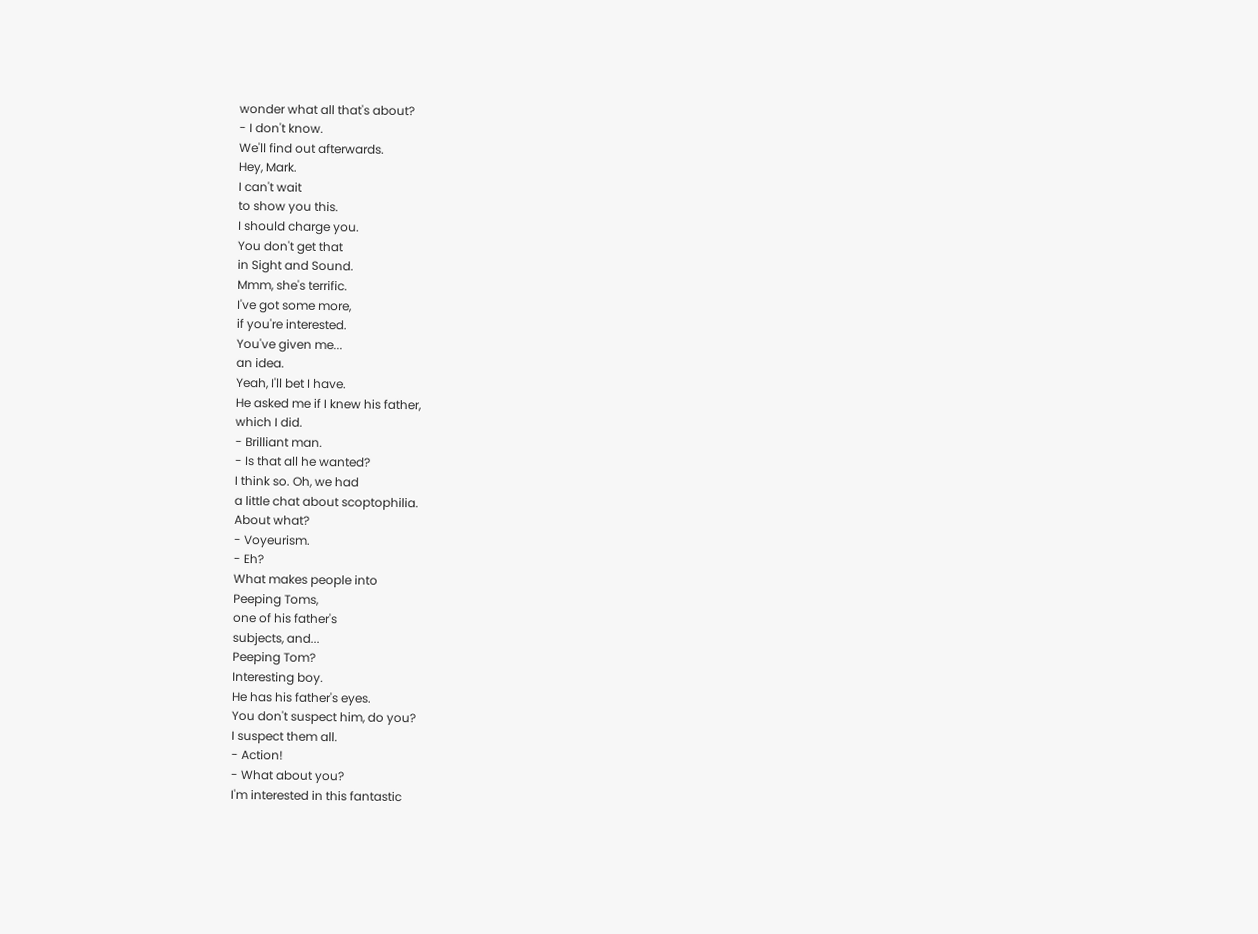wonder what all that's about?
- I don't know.
We'll find out afterwards.
Hey, Mark.
I can't wait
to show you this.
I should charge you.
You don't get that
in Sight and Sound.
Mmm, she's terrific.
I've got some more,
if you're interested.
You've given me...
an idea.
Yeah, I'll bet I have.
He asked me if I knew his father,
which I did.
- Brilliant man.
- Is that all he wanted?
I think so. Oh, we had
a little chat about scoptophilia.
About what?
- Voyeurism.
- Eh?
What makes people into
Peeping Toms,
one of his father's
subjects, and...
Peeping Tom?
Interesting boy.
He has his father's eyes.
You don't suspect him, do you?
I suspect them all.
- Action!
- What about you?
I'm interested in this fantastic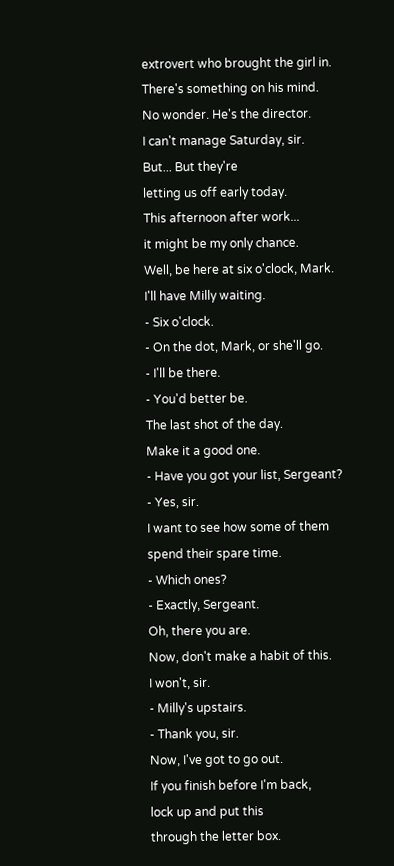extrovert who brought the girl in.
There's something on his mind.
No wonder. He's the director.
I can't manage Saturday, sir.
But... But they're
letting us off early today.
This afternoon after work...
it might be my only chance.
Well, be here at six o'clock, Mark.
I'll have Milly waiting.
- Six o'clock.
- On the dot, Mark, or she'll go.
- I'll be there.
- You'd better be.
The last shot of the day.
Make it a good one.
- Have you got your list, Sergeant?
- Yes, sir.
I want to see how some of them
spend their spare time.
- Which ones?
- Exactly, Sergeant.
Oh, there you are.
Now, don't make a habit of this.
I won't, sir.
- Milly's upstairs.
- Thank you, sir.
Now, I've got to go out.
If you finish before I'm back,
lock up and put this
through the letter box.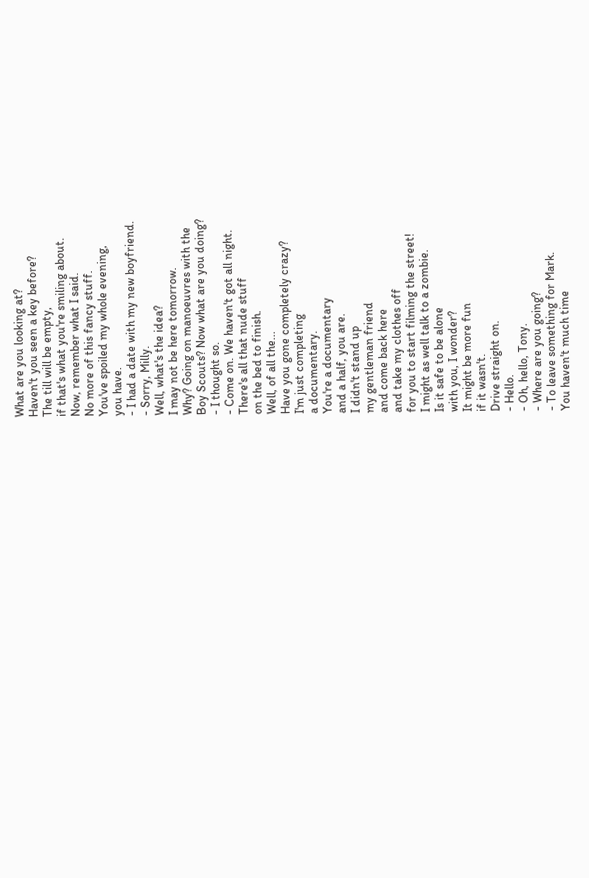What are you looking at?
Haven't you seen a key before?
The till will be empty,
if that's what you're smiling about.
Now, remember what I said.
No more of this fancy stuff.
You've spoiled my whole evening,
you have.
- I had a date with my new boyfriend.
- Sorry, Milly.
Well, what's the idea?
I may not be here tomorrow.
Why? Going on manoeuvres with the
Boy Scouts? Now what are you doing?
- I thought so.
- Come on. We haven't got all night.
There's all that nude stuff
on the bed to finish.
Well, of all the...
Have you gone completely crazy?
I'm just completing
a documentary.
You're a documentary
and a half, you are.
I didn't stand up
my gentleman friend
and come back here
and take my clothes off
for you to start filming the street!
I might as well talk to a zombie.
Is it safe to be alone
with you, I wonder?
It might be more fun
if it wasn't.
Drive straight on.
- Hello.
- Oh, hello, Tony.
- Where are you going?
- To leave something for Mark.
You haven't much time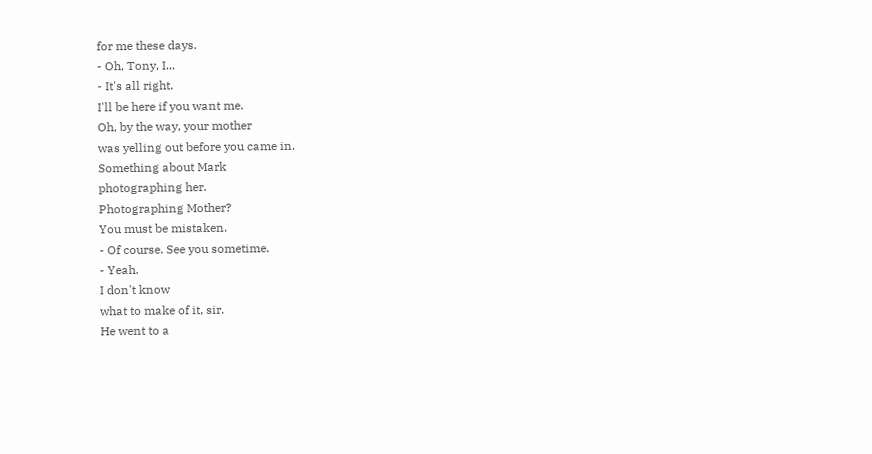for me these days.
- Oh, Tony, I...
- It's all right.
I'll be here if you want me.
Oh, by the way, your mother
was yelling out before you came in.
Something about Mark
photographing her.
Photographing Mother?
You must be mistaken.
- Of course. See you sometime.
- Yeah.
I don't know
what to make of it, sir.
He went to a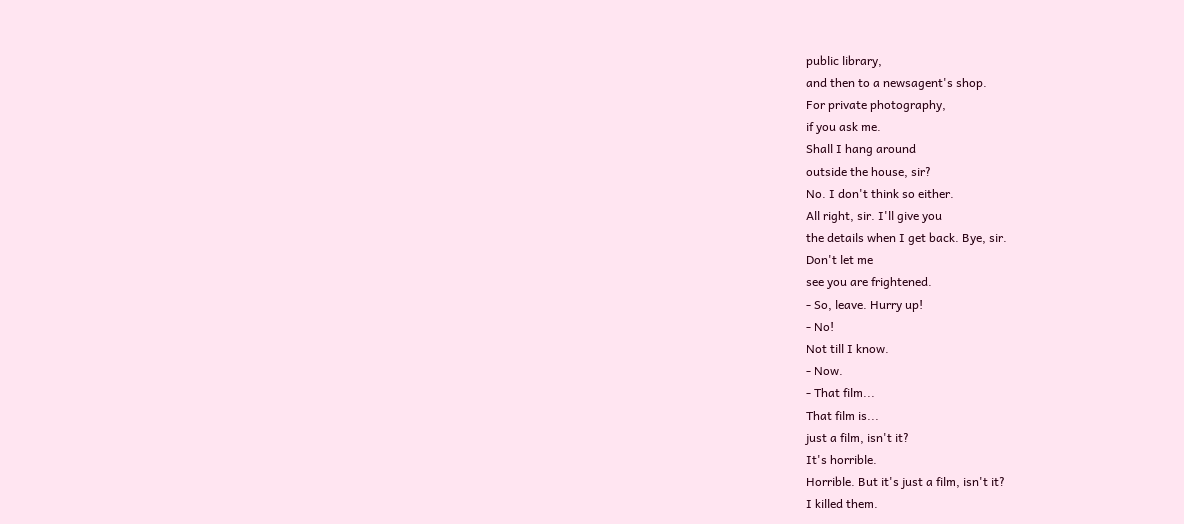public library,
and then to a newsagent's shop.
For private photography,
if you ask me.
Shall I hang around
outside the house, sir?
No. I don't think so either.
All right, sir. I'll give you
the details when I get back. Bye, sir.
Don't let me
see you are frightened.
- So, leave. Hurry up!
- No!
Not till I know.
- Now.
- That film...
That film is...
just a film, isn't it?
It's horrible.
Horrible. But it's just a film, isn't it?
I killed them.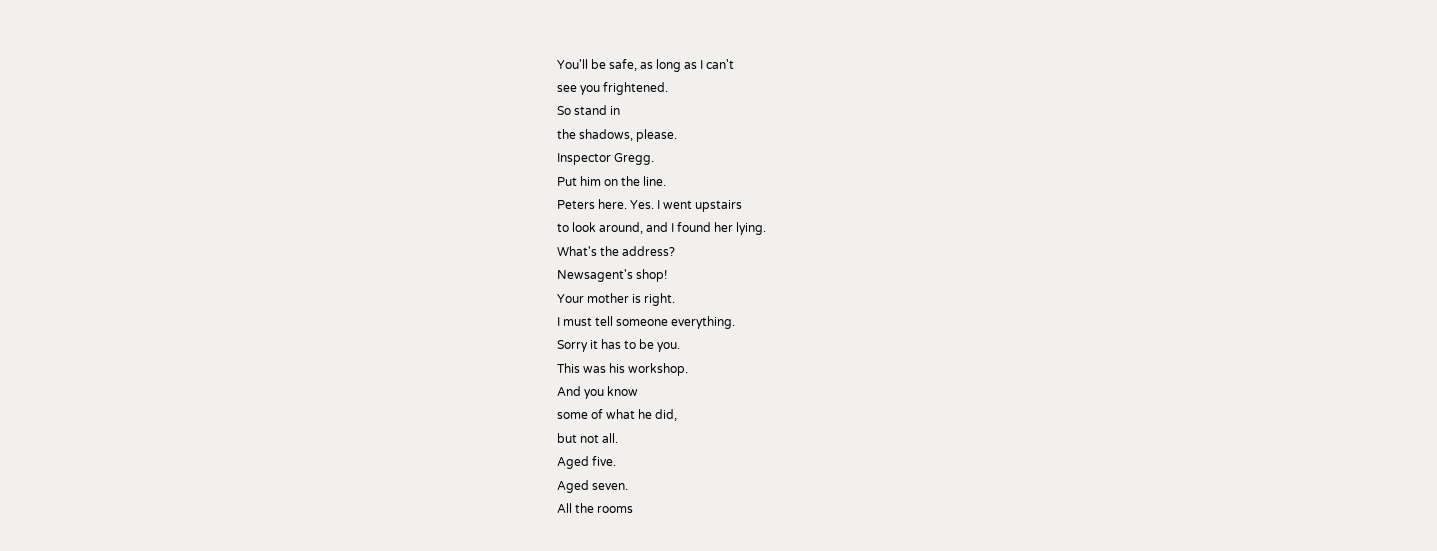You'll be safe, as long as I can't
see you frightened.
So stand in
the shadows, please.
Inspector Gregg.
Put him on the line.
Peters here. Yes. I went upstairs
to look around, and I found her lying.
What's the address?
Newsagent's shop!
Your mother is right.
I must tell someone everything.
Sorry it has to be you.
This was his workshop.
And you know
some of what he did,
but not all.
Aged five.
Aged seven.
All the rooms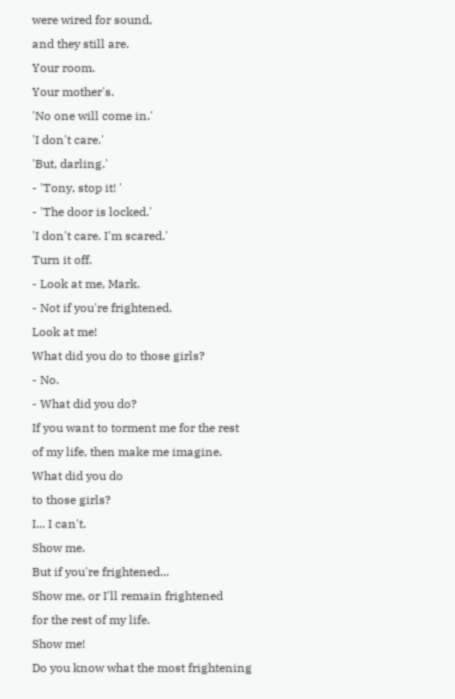were wired for sound,
and they still are.
Your room.
Your mother's.
'No one will come in.'
'I don't care.'
'But, darling.'
- 'Tony, stop it! '
- 'The door is locked.'
'I don't care. I'm scared.'
Turn it off.
- Look at me, Mark.
- Not if you're frightened.
Look at me!
What did you do to those girls?
- No.
- What did you do?
If you want to torment me for the rest
of my life, then make me imagine.
What did you do
to those girls?
I... I can't.
Show me.
But if you're frightened...
Show me, or I'll remain frightened
for the rest of my life.
Show me!
Do you know what the most frightening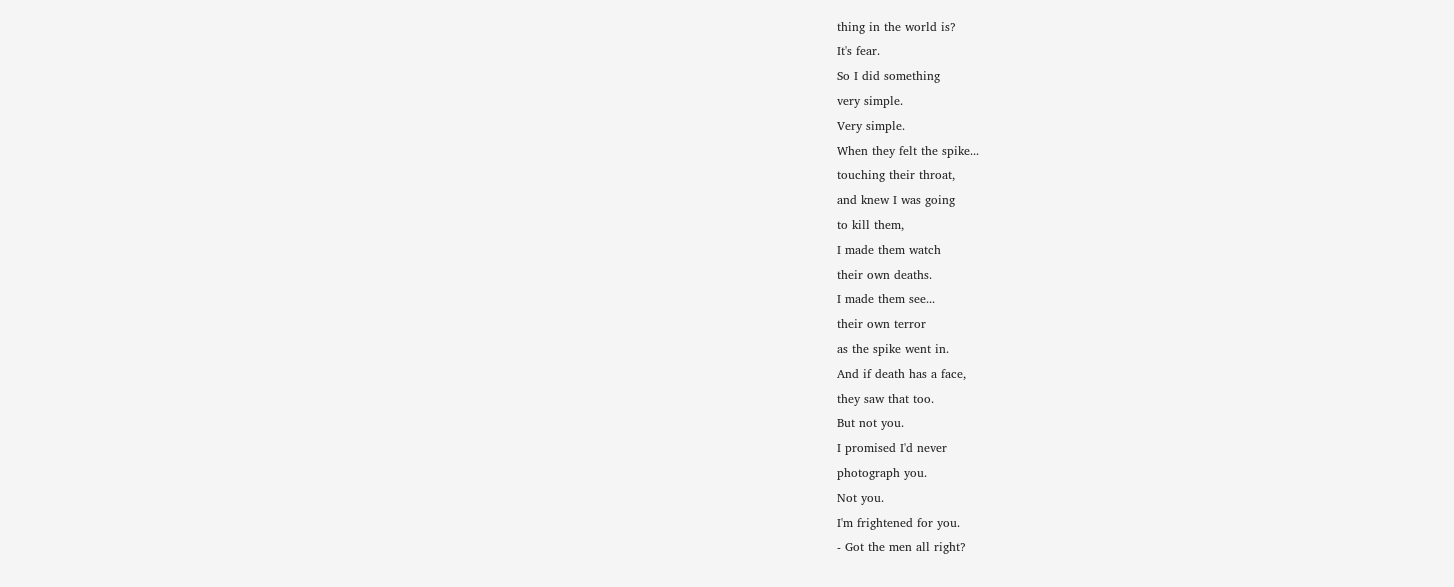thing in the world is?
It's fear.
So I did something
very simple.
Very simple.
When they felt the spike...
touching their throat,
and knew I was going
to kill them,
I made them watch
their own deaths.
I made them see...
their own terror
as the spike went in.
And if death has a face,
they saw that too.
But not you.
I promised I'd never
photograph you.
Not you.
I'm frightened for you.
- Got the men all right?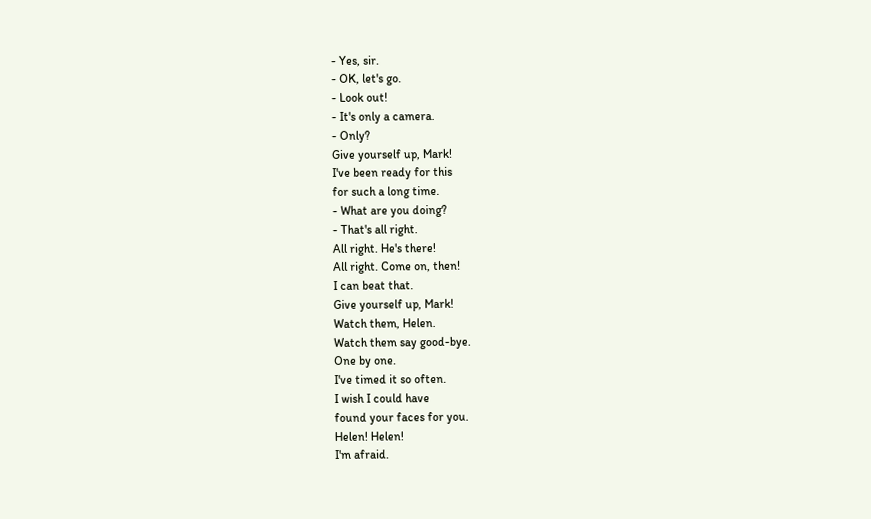- Yes, sir.
- OK, let's go.
- Look out!
- It's only a camera.
- Only?
Give yourself up, Mark!
I've been ready for this
for such a long time.
- What are you doing?
- That's all right.
All right. He's there!
All right. Come on, then!
I can beat that.
Give yourself up, Mark!
Watch them, Helen.
Watch them say good-bye.
One by one.
I've timed it so often.
I wish I could have
found your faces for you.
Helen! Helen!
I'm afraid.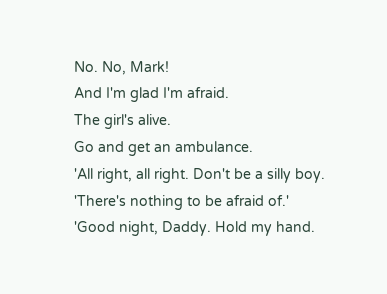No. No, Mark!
And I'm glad I'm afraid.
The girl's alive.
Go and get an ambulance.
'All right, all right. Don't be a silly boy.
'There's nothing to be afraid of.'
'Good night, Daddy. Hold my hand.